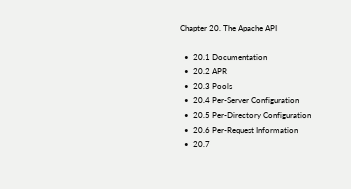Chapter 20. The Apache API

  •  20.1 Documentation
  •  20.2 APR
  •  20.3 Pools
  •  20.4 Per-Server Configuration
  •  20.5 Per-Directory Configuration
  •  20.6 Per-Request Information
  •  20.7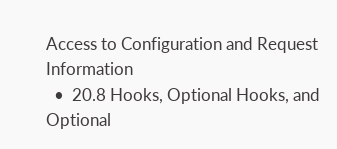Access to Configuration and Request Information
  •  20.8 Hooks, Optional Hooks, and Optional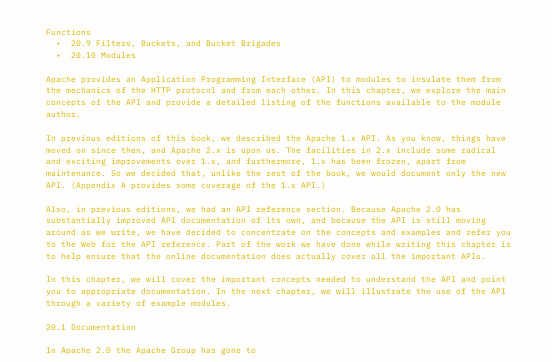Functions
  •  20.9 Filters, Buckets, and Bucket Brigades
  •  20.10 Modules

Apache provides an Application Programming Interface (API) to modules to insulate them from the mechanics of the HTTP protocol and from each other. In this chapter, we explore the main concepts of the API and provide a detailed listing of the functions available to the module author.

In previous editions of this book, we described the Apache 1.x API. As you know, things have moved on since then, and Apache 2.x is upon us. The facilities in 2.x include some radical and exciting improvements over 1.x, and furthermore, 1.x has been frozen, apart from maintenance. So we decided that, unlike the rest of the book, we would document only the new API. (Appendix A provides some coverage of the 1.x API.)

Also, in previous editions, we had an API reference section. Because Apache 2.0 has substantially improved API documentation of its own, and because the API is still moving around as we write, we have decided to concentrate on the concepts and examples and refer you to the Web for the API reference. Part of the work we have done while writing this chapter is to help ensure that the online documentation does actually cover all the important APIs.

In this chapter, we will cover the important concepts needed to understand the API and point you to appropriate documentation. In the next chapter, we will illustrate the use of the API through a variety of example modules.

20.1 Documentation

In Apache 2.0 the Apache Group has gone to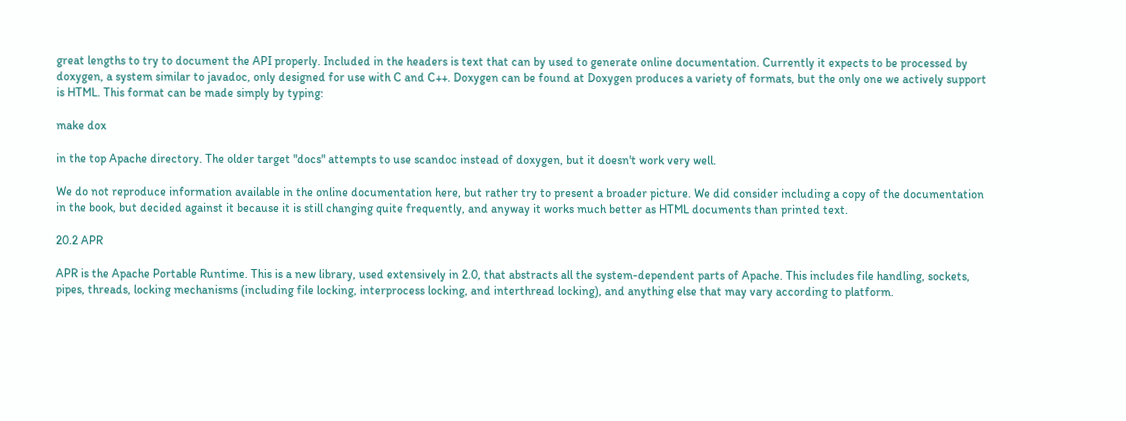great lengths to try to document the API properly. Included in the headers is text that can by used to generate online documentation. Currently it expects to be processed by doxygen, a system similar to javadoc, only designed for use with C and C++. Doxygen can be found at Doxygen produces a variety of formats, but the only one we actively support is HTML. This format can be made simply by typing:

make dox

in the top Apache directory. The older target "docs" attempts to use scandoc instead of doxygen, but it doesn't work very well.

We do not reproduce information available in the online documentation here, but rather try to present a broader picture. We did consider including a copy of the documentation in the book, but decided against it because it is still changing quite frequently, and anyway it works much better as HTML documents than printed text.

20.2 APR

APR is the Apache Portable Runtime. This is a new library, used extensively in 2.0, that abstracts all the system-dependent parts of Apache. This includes file handling, sockets, pipes, threads, locking mechanisms (including file locking, interprocess locking, and interthread locking), and anything else that may vary according to platform.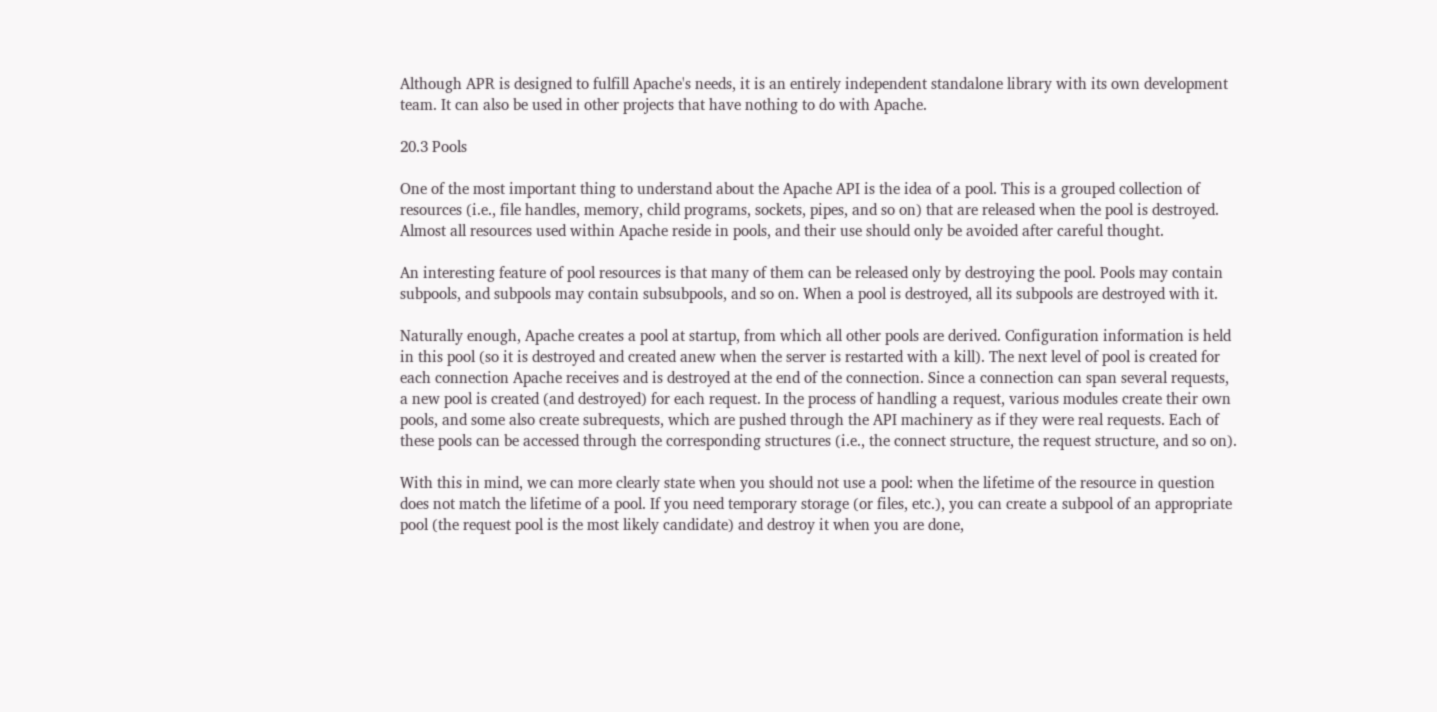Although APR is designed to fulfill Apache's needs, it is an entirely independent standalone library with its own development team. It can also be used in other projects that have nothing to do with Apache.

20.3 Pools

One of the most important thing to understand about the Apache API is the idea of a pool. This is a grouped collection of resources (i.e., file handles, memory, child programs, sockets, pipes, and so on) that are released when the pool is destroyed. Almost all resources used within Apache reside in pools, and their use should only be avoided after careful thought.

An interesting feature of pool resources is that many of them can be released only by destroying the pool. Pools may contain subpools, and subpools may contain subsubpools, and so on. When a pool is destroyed, all its subpools are destroyed with it.

Naturally enough, Apache creates a pool at startup, from which all other pools are derived. Configuration information is held in this pool (so it is destroyed and created anew when the server is restarted with a kill). The next level of pool is created for each connection Apache receives and is destroyed at the end of the connection. Since a connection can span several requests, a new pool is created (and destroyed) for each request. In the process of handling a request, various modules create their own pools, and some also create subrequests, which are pushed through the API machinery as if they were real requests. Each of these pools can be accessed through the corresponding structures (i.e., the connect structure, the request structure, and so on).

With this in mind, we can more clearly state when you should not use a pool: when the lifetime of the resource in question does not match the lifetime of a pool. If you need temporary storage (or files, etc.), you can create a subpool of an appropriate pool (the request pool is the most likely candidate) and destroy it when you are done,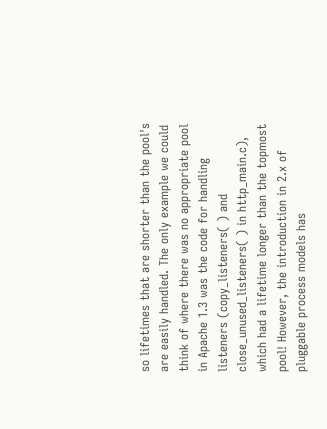so lifetimes that are shorter than the pool's are easily handled. The only example we could think of where there was no appropriate pool in Apache 1.3 was the code for handling listeners (copy_listeners( ) and close_unused_listeners( ) in http_main.c), which had a lifetime longer than the topmost pool! However, the introduction in 2.x of pluggable process models has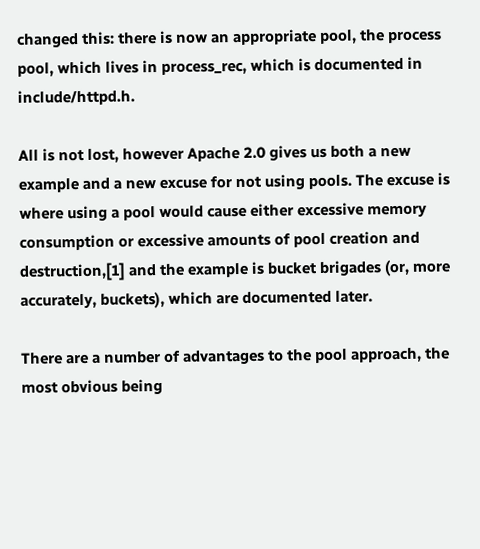changed this: there is now an appropriate pool, the process pool, which lives in process_rec, which is documented in include/httpd.h.

All is not lost, however Apache 2.0 gives us both a new example and a new excuse for not using pools. The excuse is where using a pool would cause either excessive memory consumption or excessive amounts of pool creation and destruction,[1] and the example is bucket brigades (or, more accurately, buckets), which are documented later.

There are a number of advantages to the pool approach, the most obvious being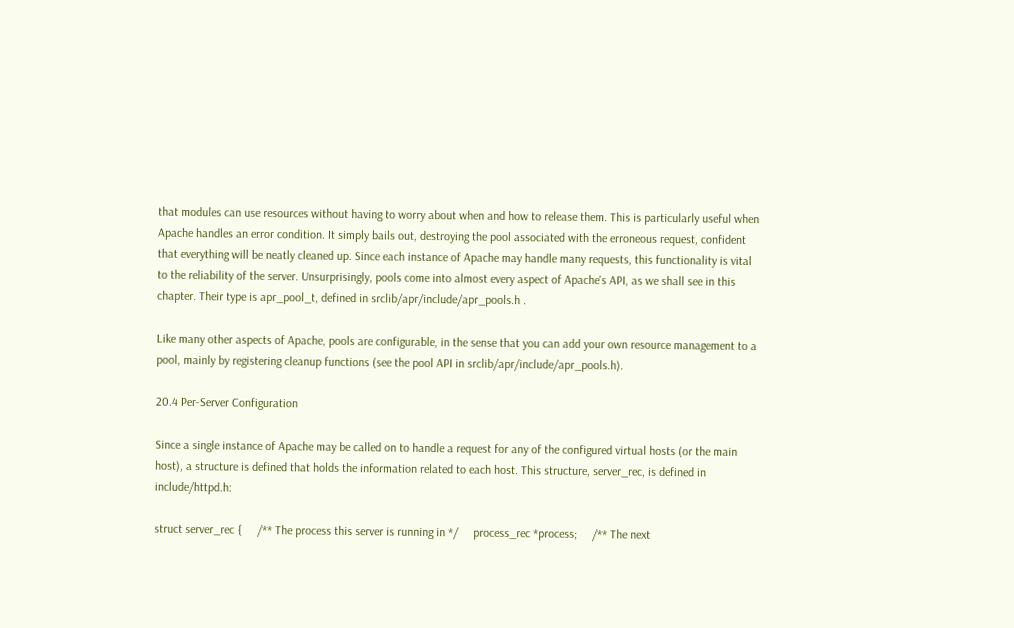that modules can use resources without having to worry about when and how to release them. This is particularly useful when Apache handles an error condition. It simply bails out, destroying the pool associated with the erroneous request, confident that everything will be neatly cleaned up. Since each instance of Apache may handle many requests, this functionality is vital to the reliability of the server. Unsurprisingly, pools come into almost every aspect of Apache's API, as we shall see in this chapter. Their type is apr_pool_t, defined in srclib/apr/include/apr_pools.h .

Like many other aspects of Apache, pools are configurable, in the sense that you can add your own resource management to a pool, mainly by registering cleanup functions (see the pool API in srclib/apr/include/apr_pools.h).

20.4 Per-Server Configuration

Since a single instance of Apache may be called on to handle a request for any of the configured virtual hosts (or the main host), a structure is defined that holds the information related to each host. This structure, server_rec, is defined in include/httpd.h:

struct server_rec {     /** The process this server is running in */     process_rec *process;     /** The next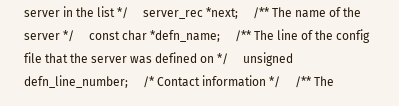server in the list */     server_rec *next;     /** The name of the server */     const char *defn_name;     /** The line of the config file that the server was defined on */     unsigned defn_line_number;     /* Contact information */     /** The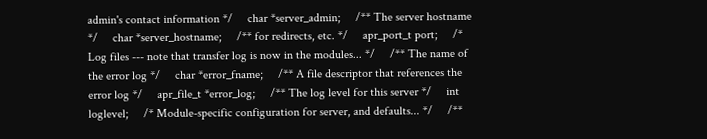admin's contact information */     char *server_admin;     /** The server hostname */     char *server_hostname;     /** for redirects, etc. */     apr_port_t port;     /* Log files --- note that transfer log is now in the modules... */     /** The name of the error log */     char *error_fname;     /** A file descriptor that references the error log */     apr_file_t *error_log;     /** The log level for this server */     int loglevel;     /* Module-specific configuration for server, and defaults... */     /**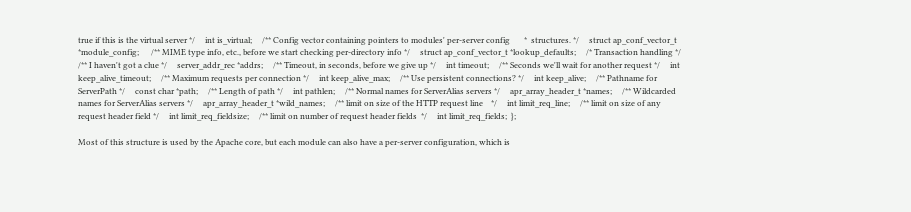true if this is the virtual server */     int is_virtual;     /** Config vector containing pointers to modules' per-server config       *  structures. */     struct ap_conf_vector_t *module_config;      /** MIME type info, etc., before we start checking per-directory info */     struct ap_conf_vector_t *lookup_defaults;     /* Transaction handling */     /** I haven't got a clue */     server_addr_rec *addrs;     /** Timeout, in seconds, before we give up */     int timeout;     /** Seconds we'll wait for another request */     int keep_alive_timeout;     /** Maximum requests per connection */     int keep_alive_max;     /** Use persistent connections? */     int keep_alive;     /** Pathname for ServerPath */     const char *path;     /** Length of path */     int pathlen;     /** Normal names for ServerAlias servers */     apr_array_header_t *names;     /** Wildcarded names for ServerAlias servers */     apr_array_header_t *wild_names;     /** limit on size of the HTTP request line    */     int limit_req_line;     /** limit on size of any request header field */     int limit_req_fieldsize;     /** limit on number of request header fields  */     int limit_req_fields;  };

Most of this structure is used by the Apache core, but each module can also have a per-server configuration, which is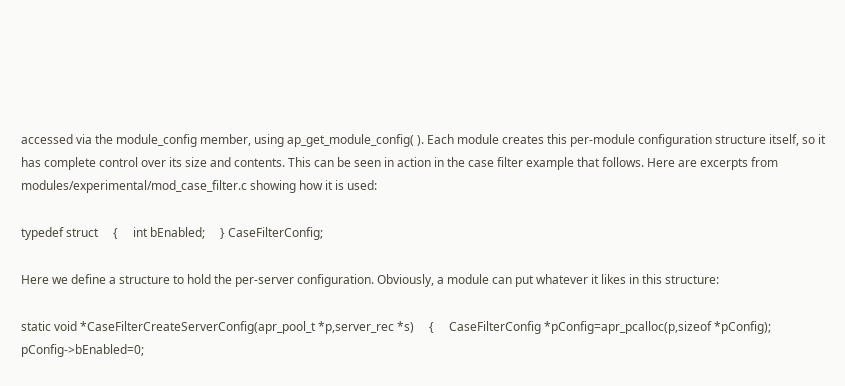accessed via the module_config member, using ap_get_module_config( ). Each module creates this per-module configuration structure itself, so it has complete control over its size and contents. This can be seen in action in the case filter example that follows. Here are excerpts from modules/experimental/mod_case_filter.c showing how it is used:

typedef struct     {     int bEnabled;     } CaseFilterConfig;

Here we define a structure to hold the per-server configuration. Obviously, a module can put whatever it likes in this structure:

static void *CaseFilterCreateServerConfig(apr_pool_t *p,server_rec *s)     {     CaseFilterConfig *pConfig=apr_pcalloc(p,sizeof *pConfig);     pConfig->bEnabled=0;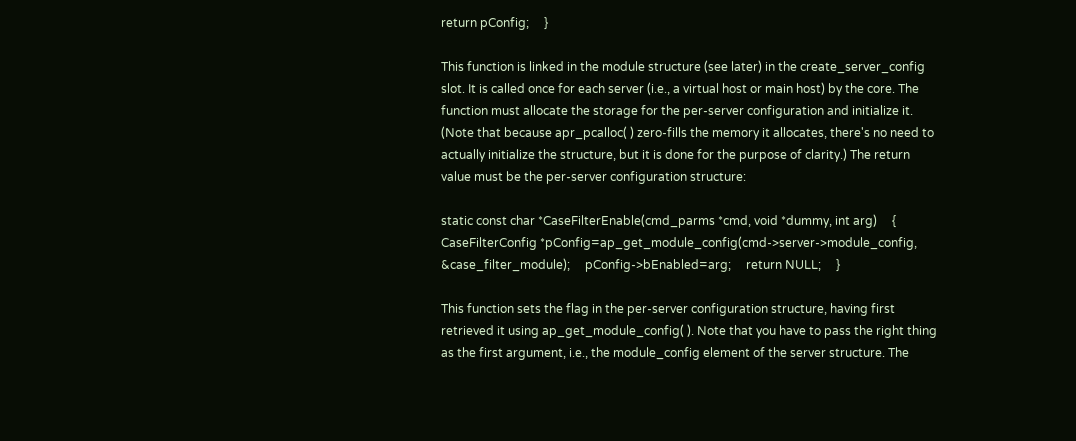return pConfig;     }

This function is linked in the module structure (see later) in the create_server_config slot. It is called once for each server (i.e., a virtual host or main host) by the core. The function must allocate the storage for the per-server configuration and initialize it. (Note that because apr_pcalloc( ) zero-fills the memory it allocates, there's no need to actually initialize the structure, but it is done for the purpose of clarity.) The return value must be the per-server configuration structure:

static const char *CaseFilterEnable(cmd_parms *cmd, void *dummy, int arg)     {     CaseFilterConfig *pConfig=ap_get_module_config(cmd->server->module_config,                                                    &case_filter_module);     pConfig->bEnabled=arg;     return NULL;     }

This function sets the flag in the per-server configuration structure, having first retrieved it using ap_get_module_config( ). Note that you have to pass the right thing as the first argument, i.e., the module_config element of the server structure. The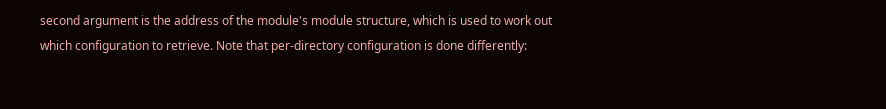second argument is the address of the module's module structure, which is used to work out which configuration to retrieve. Note that per-directory configuration is done differently: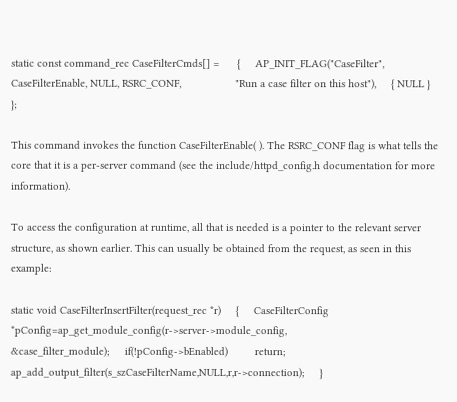static const command_rec CaseFilterCmds[] =      {     AP_INIT_FLAG("CaseFilter", CaseFilterEnable, NULL, RSRC_CONF,                  "Run a case filter on this host"),     { NULL }     };

This command invokes the function CaseFilterEnable( ). The RSRC_CONF flag is what tells the core that it is a per-server command (see the include/httpd_config.h documentation for more information).

To access the configuration at runtime, all that is needed is a pointer to the relevant server structure, as shown earlier. This can usually be obtained from the request, as seen in this example:

static void CaseFilterInsertFilter(request_rec *r)     {     CaseFilterConfig *pConfig=ap_get_module_config(r->server->module_config,                                                    &case_filter_module);     if(!pConfig->bEnabled)         return;     ap_add_output_filter(s_szCaseFilterName,NULL,r,r->connection);     }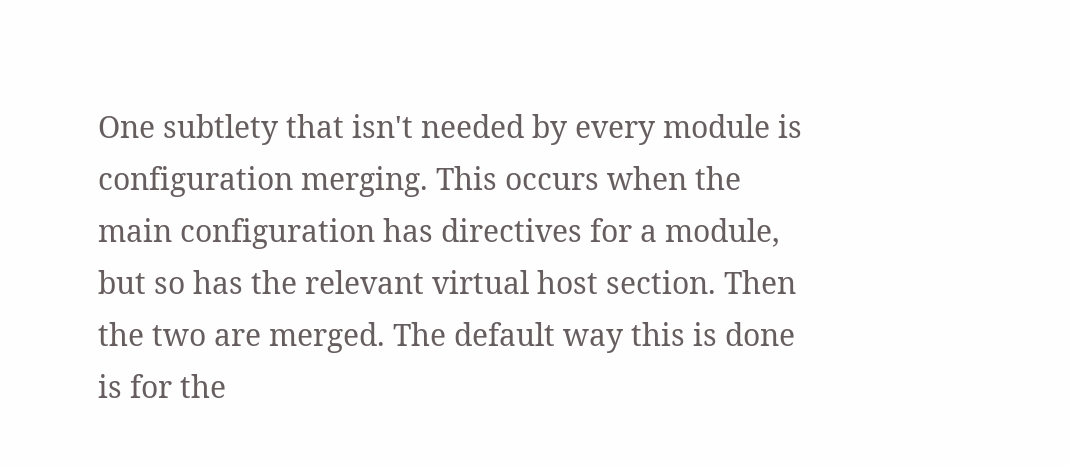One subtlety that isn't needed by every module is configuration merging. This occurs when the main configuration has directives for a module, but so has the relevant virtual host section. Then the two are merged. The default way this is done is for the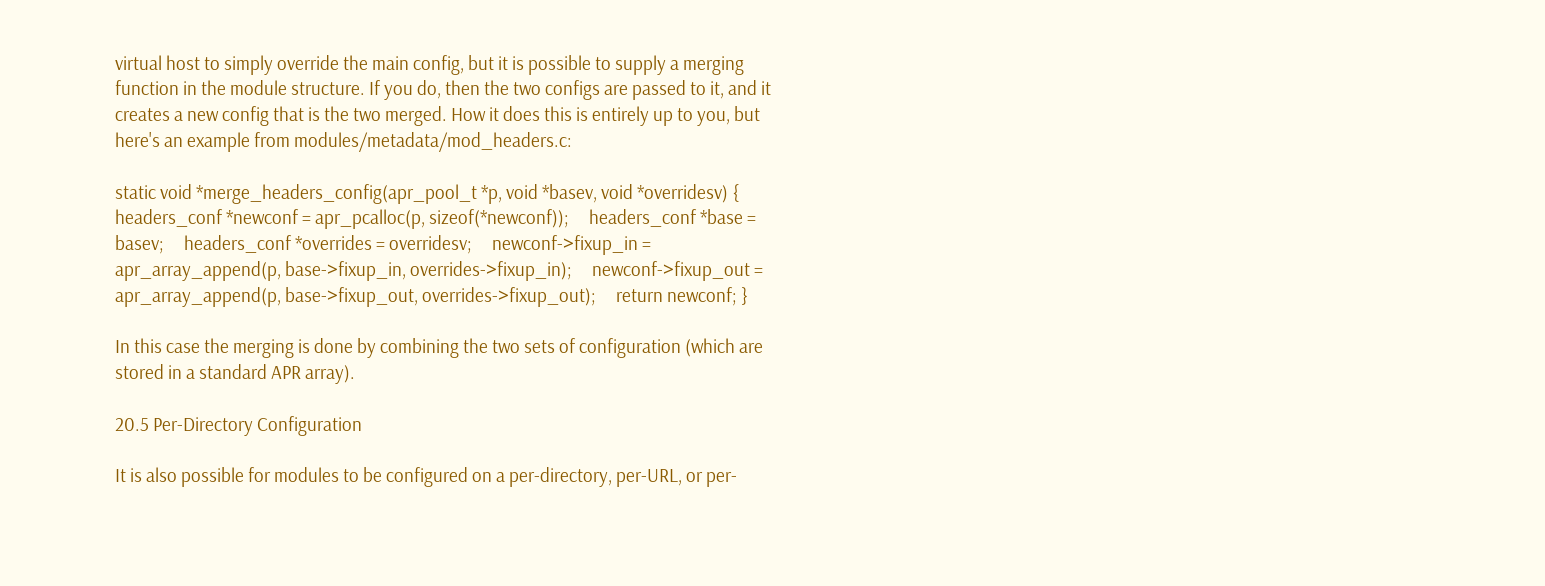virtual host to simply override the main config, but it is possible to supply a merging function in the module structure. If you do, then the two configs are passed to it, and it creates a new config that is the two merged. How it does this is entirely up to you, but here's an example from modules/metadata/mod_headers.c:

static void *merge_headers_config(apr_pool_t *p, void *basev, void *overridesv) {     headers_conf *newconf = apr_pcalloc(p, sizeof(*newconf));     headers_conf *base = basev;     headers_conf *overrides = overridesv;     newconf->fixup_in = apr_array_append(p, base->fixup_in, overrides->fixup_in);     newconf->fixup_out = apr_array_append(p, base->fixup_out, overrides->fixup_out);     return newconf; }

In this case the merging is done by combining the two sets of configuration (which are stored in a standard APR array).

20.5 Per-Directory Configuration

It is also possible for modules to be configured on a per-directory, per-URL, or per-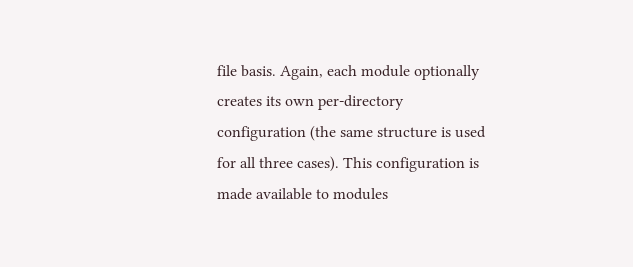file basis. Again, each module optionally creates its own per-directory configuration (the same structure is used for all three cases). This configuration is made available to modules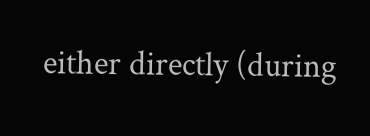either directly (during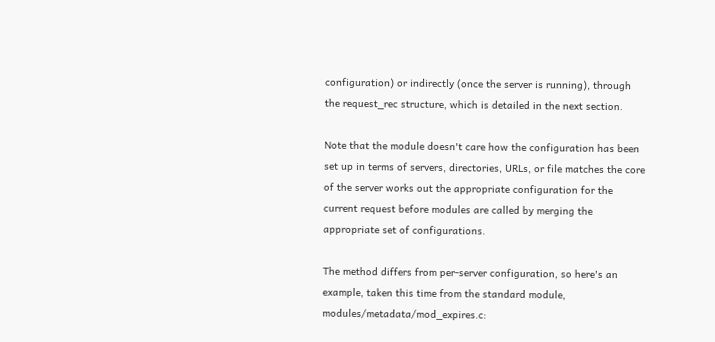configuration) or indirectly (once the server is running), through the request_rec structure, which is detailed in the next section.

Note that the module doesn't care how the configuration has been set up in terms of servers, directories, URLs, or file matches the core of the server works out the appropriate configuration for the current request before modules are called by merging the appropriate set of configurations.

The method differs from per-server configuration, so here's an example, taken this time from the standard module, modules/metadata/mod_expires.c: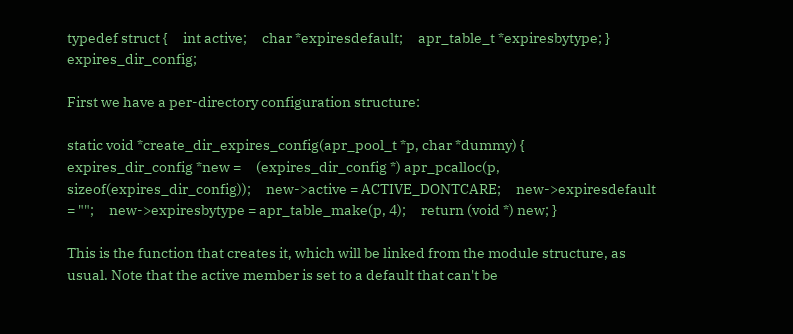typedef struct {     int active;     char *expiresdefault;     apr_table_t *expiresbytype; } expires_dir_config;

First we have a per-directory configuration structure:

static void *create_dir_expires_config(apr_pool_t *p, char *dummy) {     expires_dir_config *new =     (expires_dir_config *) apr_pcalloc(p, sizeof(expires_dir_config));     new->active = ACTIVE_DONTCARE;     new->expiresdefault = "";     new->expiresbytype = apr_table_make(p, 4);     return (void *) new; }

This is the function that creates it, which will be linked from the module structure, as usual. Note that the active member is set to a default that can't be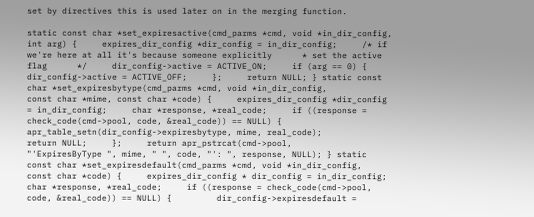set by directives this is used later on in the merging function.

static const char *set_expiresactive(cmd_parms *cmd, void *in_dir_config, int arg) {     expires_dir_config *dir_config = in_dir_config;     /* if we're here at all it's because someone explicitly      * set the active flag      */     dir_config->active = ACTIVE_ON;     if (arg == 0) {         dir_config->active = ACTIVE_OFF;     };     return NULL; } static const char *set_expiresbytype(cmd_parms *cmd, void *in_dir_config,                                      const char *mime, const char *code) {     expires_dir_config *dir_config = in_dir_config;     char *response, *real_code;     if ((response = check_code(cmd->pool, code, &real_code)) == NULL) {         apr_table_setn(dir_config->expiresbytype, mime, real_code);         return NULL;     };     return apr_pstrcat(cmd->pool,                  "'ExpiresByType ", mime, " ", code, "': ", response, NULL); } static const char *set_expiresdefault(cmd_parms *cmd, void *in_dir_config,                                       const char *code) {     expires_dir_config * dir_config = in_dir_config;     char *response, *real_code;     if ((response = check_code(cmd->pool, code, &real_code)) == NULL) {         dir_config->expiresdefault =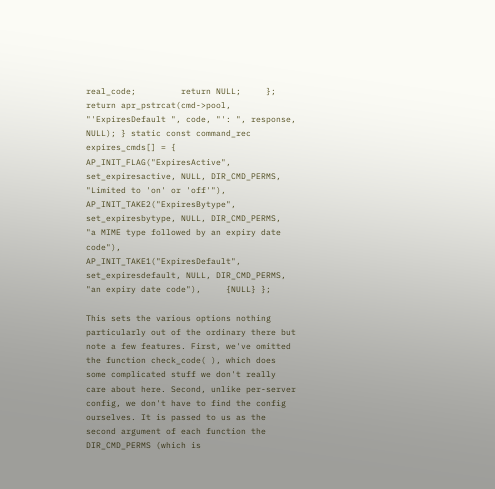real_code;         return NULL;     };     return apr_pstrcat(cmd->pool,                    "'ExpiresDefault ", code, "': ", response, NULL); } static const command_rec expires_cmds[] = {     AP_INIT_FLAG("ExpiresActive", set_expiresactive, NULL, DIR_CMD_PERMS,                  "Limited to 'on' or 'off'"),     AP_INIT_TAKE2("ExpiresBytype", set_expiresbytype, NULL, DIR_CMD_PERMS,                   "a MIME type followed by an expiry date code"),     AP_INIT_TAKE1("ExpiresDefault", set_expiresdefault, NULL, DIR_CMD_PERMS,                   "an expiry date code"),     {NULL} };

This sets the various options nothing particularly out of the ordinary there but note a few features. First, we've omitted the function check_code( ), which does some complicated stuff we don't really care about here. Second, unlike per-server config, we don't have to find the config ourselves. It is passed to us as the second argument of each function the DIR_CMD_PERMS (which is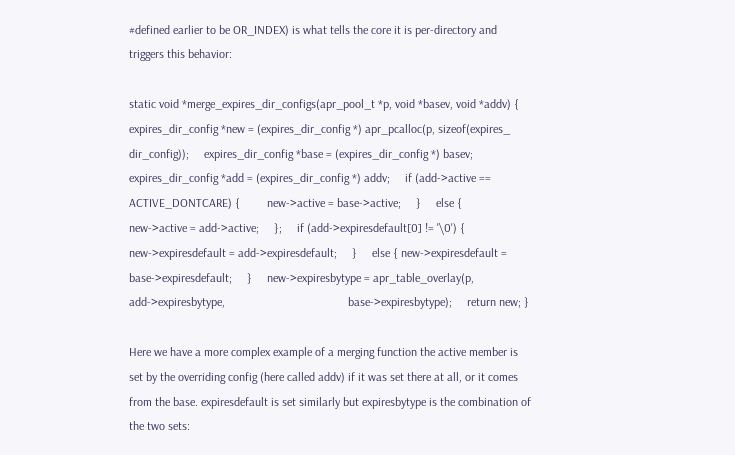#defined earlier to be OR_INDEX) is what tells the core it is per-directory and triggers this behavior:

static void *merge_expires_dir_configs(apr_pool_t *p, void *basev, void *addv) {     expires_dir_config *new = (expires_dir_config *) apr_pcalloc(p, sizeof(expires_ dir_config));     expires_dir_config *base = (expires_dir_config *) basev;     expires_dir_config *add = (expires_dir_config *) addv;     if (add->active == ACTIVE_DONTCARE) {         new->active = base->active;     }     else {         new->active = add->active;     };     if (add->expiresdefault[0] != '\0') {         new->expiresdefault = add->expiresdefault;     }     else { new->expiresdefault = base->expiresdefault;     }     new->expiresbytype = apr_table_overlay(p, add->expiresbytype,                                         base->expiresbytype);     return new; }

Here we have a more complex example of a merging function the active member is set by the overriding config (here called addv) if it was set there at all, or it comes from the base. expiresdefault is set similarly but expiresbytype is the combination of the two sets: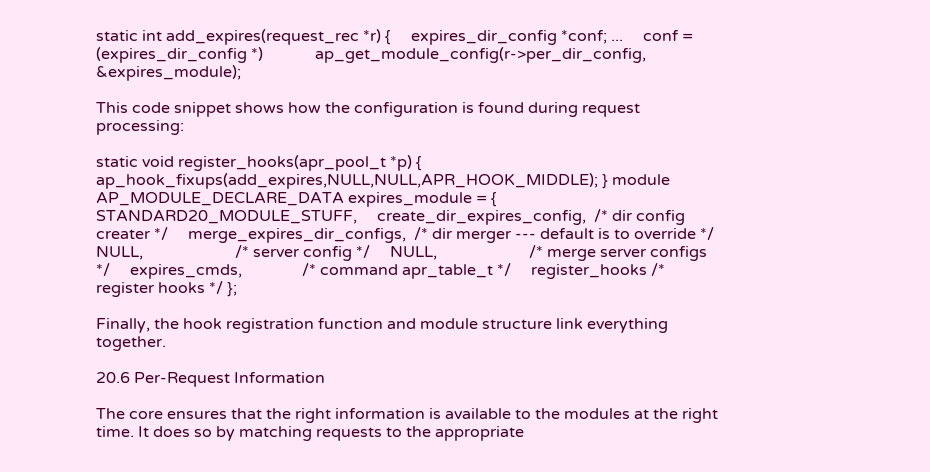static int add_expires(request_rec *r) {     expires_dir_config *conf; ...     conf = (expires_dir_config *)             ap_get_module_config(r->per_dir_config, &expires_module);

This code snippet shows how the configuration is found during request processing:

static void register_hooks(apr_pool_t *p) {     ap_hook_fixups(add_expires,NULL,NULL,APR_HOOK_MIDDLE); } module AP_MODULE_DECLARE_DATA expires_module = {     STANDARD20_MODULE_STUFF,     create_dir_expires_config,  /* dir config creater */     merge_expires_dir_configs,  /* dir merger --- default is to override */     NULL,                       /* server config */     NULL,                       /* merge server configs */     expires_cmds,               /* command apr_table_t */     register_hooks /* register hooks */ };

Finally, the hook registration function and module structure link everything together.

20.6 Per-Request Information

The core ensures that the right information is available to the modules at the right time. It does so by matching requests to the appropriate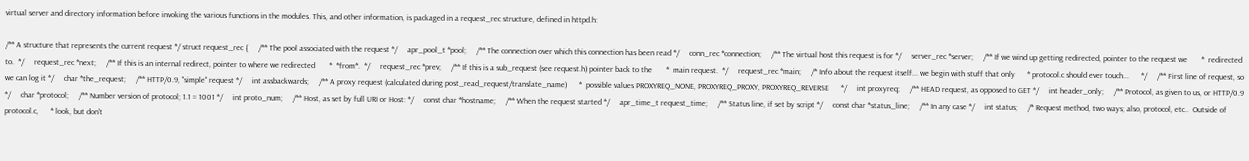virtual server and directory information before invoking the various functions in the modules. This, and other information, is packaged in a request_rec structure, defined in httpd.h:

/** A structure that represents the current request */ struct request_rec {     /** The pool associated with the request */     apr_pool_t *pool;     /** The connection over which this connection has been read */     conn_rec *connection;     /** The virtual host this request is for */     server_rec *server;     /** If we wind up getting redirected, pointer to the request we       *  redirected to.  */     request_rec *next;     /** If this is an internal redirect, pointer to where we redirected       *  *from*.  */     request_rec *prev;     /** If this is a sub_request (see request.h) pointer back to the       *  main request.  */     request_rec *main;     /* Info about the request itself... we begin with stuff that only      * protocol.c should ever touch...      */     /** First line of request, so we can log it */     char *the_request;     /** HTTP/0.9, "simple" request */     int assbackwards;     /** A proxy request (calculated during post_read_request/translate_name)      *  possible values PROXYREQ_NONE, PROXYREQ_PROXY, PROXYREQ_REVERSE      */     int proxyreq;     /** HEAD request, as opposed to GET */     int header_only;     /** Protocol, as given to us, or HTTP/0.9 */     char *protocol;     /** Number version of protocol; 1.1 = 1001 */     int proto_num;     /** Host, as set by full URI or Host: */     const char *hostname;     /** When the request started */     apr_time_t request_time;     /** Status line, if set by script */     const char *status_line;     /** In any case */     int status;     /* Request method, two ways; also, protocol, etc..  Outside of protocol.c,      * look, but don't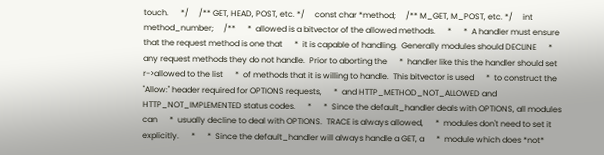touch.      */     /** GET, HEAD, POST, etc. */     const char *method;     /** M_GET, M_POST, etc. */     int method_number;     /**      *  allowed is a bitvector of the allowed methods.      *      *  A handler must ensure that the request method is one that      *  it is capable of handling.  Generally modules should DECLINE      *  any request methods they do not handle.  Prior to aborting the      *  handler like this the handler should set r->allowed to the list      *  of methods that it is willing to handle.  This bitvector is used      *  to construct the "Allow:" header required for OPTIONS requests,      *  and HTTP_METHOD_NOT_ALLOWED and HTTP_NOT_IMPLEMENTED status codes.      *      *  Since the default_handler deals with OPTIONS, all modules can      *  usually decline to deal with OPTIONS.  TRACE is always allowed,      *  modules don't need to set it explicitly.      *      *  Since the default_handler will always handle a GET, a      *  module which does *not*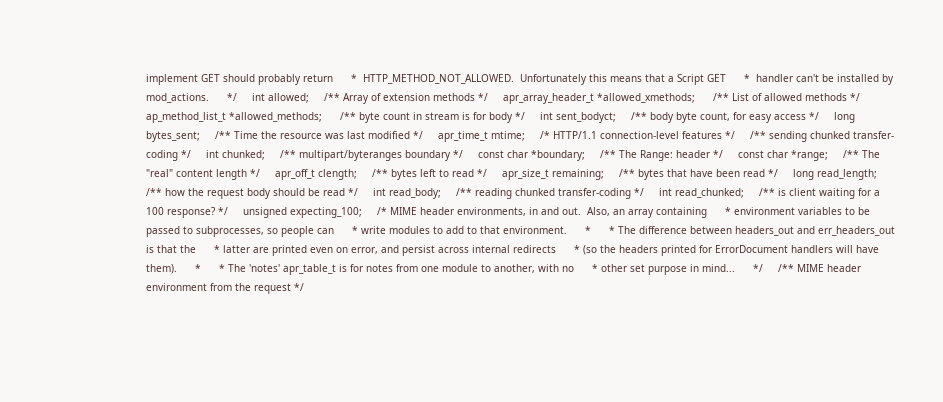implement GET should probably return      *  HTTP_METHOD_NOT_ALLOWED.  Unfortunately this means that a Script GET      *  handler can't be installed by mod_actions.      */     int allowed;     /** Array of extension methods */     apr_array_header_t *allowed_xmethods;      /** List of allowed methods */     ap_method_list_t *allowed_methods;      /** byte count in stream is for body */     int sent_bodyct;     /** body byte count, for easy access */     long bytes_sent;     /** Time the resource was last modified */     apr_time_t mtime;     /* HTTP/1.1 connection-level features */     /** sending chunked transfer-coding */     int chunked;     /** multipart/byteranges boundary */     const char *boundary;     /** The Range: header */     const char *range;     /** The "real" content length */     apr_off_t clength;     /** bytes left to read */     apr_size_t remaining;     /** bytes that have been read */     long read_length;     /** how the request body should be read */     int read_body;     /** reading chunked transfer-coding */     int read_chunked;     /** is client waiting for a 100 response? */     unsigned expecting_100;     /* MIME header environments, in and out.  Also, an array containing      * environment variables to be passed to subprocesses, so people can      * write modules to add to that environment.      *      * The difference between headers_out and err_headers_out is that the      * latter are printed even on error, and persist across internal redirects      * (so the headers printed for ErrorDocument handlers will have them).      *      * The 'notes' apr_table_t is for notes from one module to another, with no      * other set purpose in mind...      */     /** MIME header environment from the request */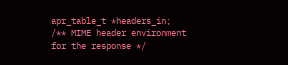apr_table_t *headers_in;     /** MIME header environment for the response */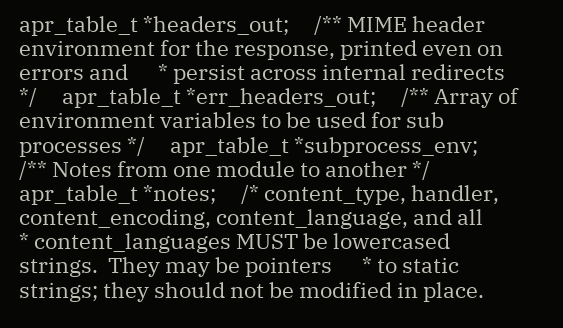apr_table_t *headers_out;     /** MIME header environment for the response, printed even on errors and      * persist across internal redirects */     apr_table_t *err_headers_out;     /** Array of environment variables to be used for sub processes */     apr_table_t *subprocess_env;     /** Notes from one module to another */     apr_table_t *notes;     /* content_type, handler, content_encoding, content_language, and all      * content_languages MUST be lowercased strings.  They may be pointers      * to static strings; they should not be modified in place.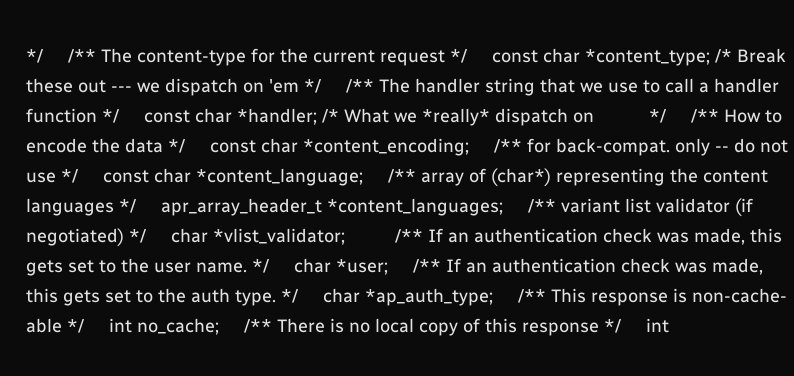*/     /** The content-type for the current request */     const char *content_type; /* Break these out --- we dispatch on 'em */     /** The handler string that we use to call a handler function */     const char *handler; /* What we *really* dispatch on           */     /** How to encode the data */     const char *content_encoding;     /** for back-compat. only -- do not use */     const char *content_language;     /** array of (char*) representing the content languages */     apr_array_header_t *content_languages;     /** variant list validator (if negotiated) */     char *vlist_validator;          /** If an authentication check was made, this gets set to the user name. */     char *user;     /** If an authentication check was made, this gets set to the auth type. */     char *ap_auth_type;     /** This response is non-cache-able */     int no_cache;     /** There is no local copy of this response */     int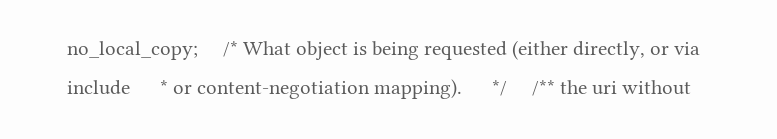no_local_copy;     /* What object is being requested (either directly, or via include      * or content-negotiation mapping).      */     /** the uri without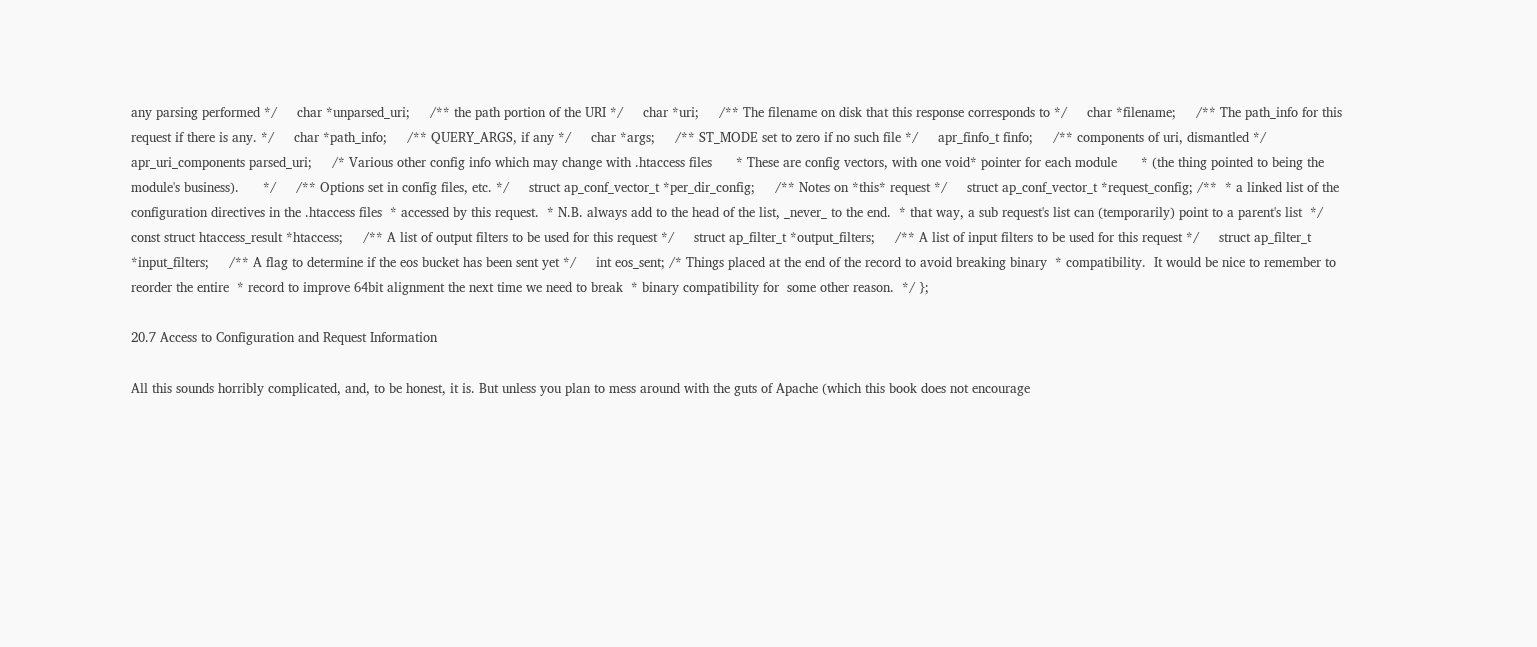any parsing performed */     char *unparsed_uri;     /** the path portion of the URI */     char *uri;     /** The filename on disk that this response corresponds to */     char *filename;     /** The path_info for this request if there is any. */     char *path_info;     /** QUERY_ARGS, if any */     char *args;     /** ST_MODE set to zero if no such file */     apr_finfo_t finfo;     /** components of uri, dismantled */     apr_uri_components parsed_uri;     /* Various other config info which may change with .htaccess files      * These are config vectors, with one void* pointer for each module      * (the thing pointed to being the module's business).      */     /** Options set in config files, etc. */     struct ap_conf_vector_t *per_dir_config;     /** Notes on *this* request */     struct ap_conf_vector_t *request_config; /**  * a linked list of the configuration directives in the .htaccess files  * accessed by this request.  * N.B. always add to the head of the list, _never_ to the end.  * that way, a sub request's list can (temporarily) point to a parent's list  */     const struct htaccess_result *htaccess;     /** A list of output filters to be used for this request */     struct ap_filter_t *output_filters;     /** A list of input filters to be used for this request */     struct ap_filter_t *input_filters;     /** A flag to determine if the eos bucket has been sent yet */     int eos_sent; /* Things placed at the end of the record to avoid breaking binary  * compatibility.  It would be nice to remember to reorder the entire  * record to improve 64bit alignment the next time we need to break  * binary compatibility for  some other reason.  */ };

20.7 Access to Configuration and Request Information

All this sounds horribly complicated, and, to be honest, it is. But unless you plan to mess around with the guts of Apache (which this book does not encourage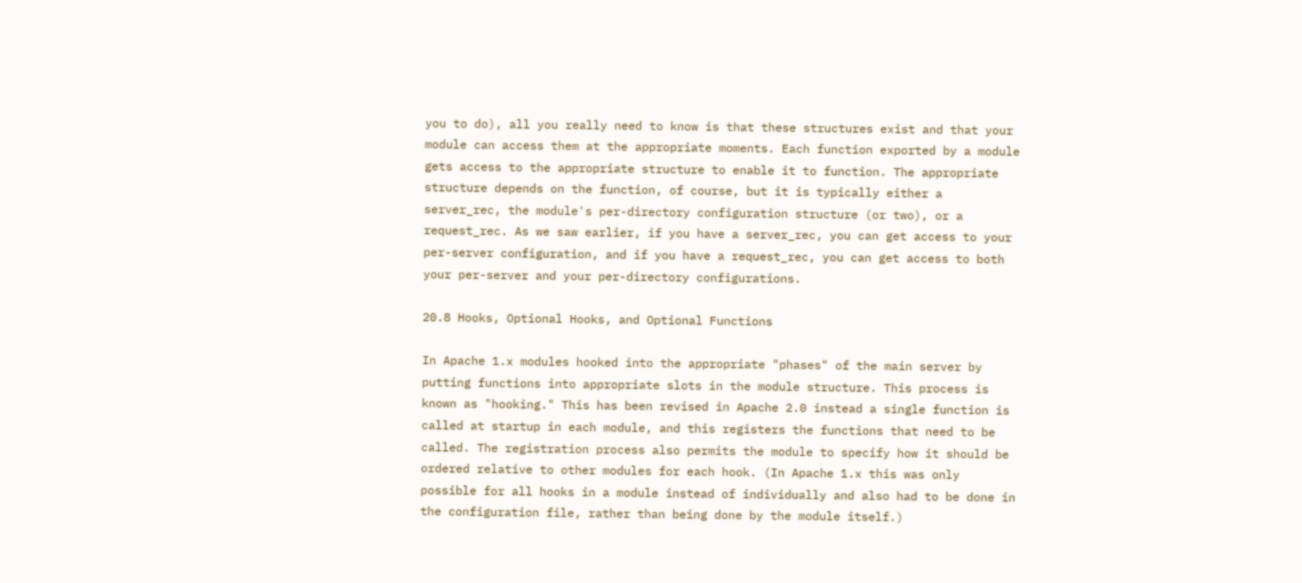you to do), all you really need to know is that these structures exist and that your module can access them at the appropriate moments. Each function exported by a module gets access to the appropriate structure to enable it to function. The appropriate structure depends on the function, of course, but it is typically either a server_rec, the module's per-directory configuration structure (or two), or a request_rec. As we saw earlier, if you have a server_rec, you can get access to your per-server configuration, and if you have a request_rec, you can get access to both your per-server and your per-directory configurations.

20.8 Hooks, Optional Hooks, and Optional Functions

In Apache 1.x modules hooked into the appropriate "phases" of the main server by putting functions into appropriate slots in the module structure. This process is known as "hooking." This has been revised in Apache 2.0 instead a single function is called at startup in each module, and this registers the functions that need to be called. The registration process also permits the module to specify how it should be ordered relative to other modules for each hook. (In Apache 1.x this was only possible for all hooks in a module instead of individually and also had to be done in the configuration file, rather than being done by the module itself.)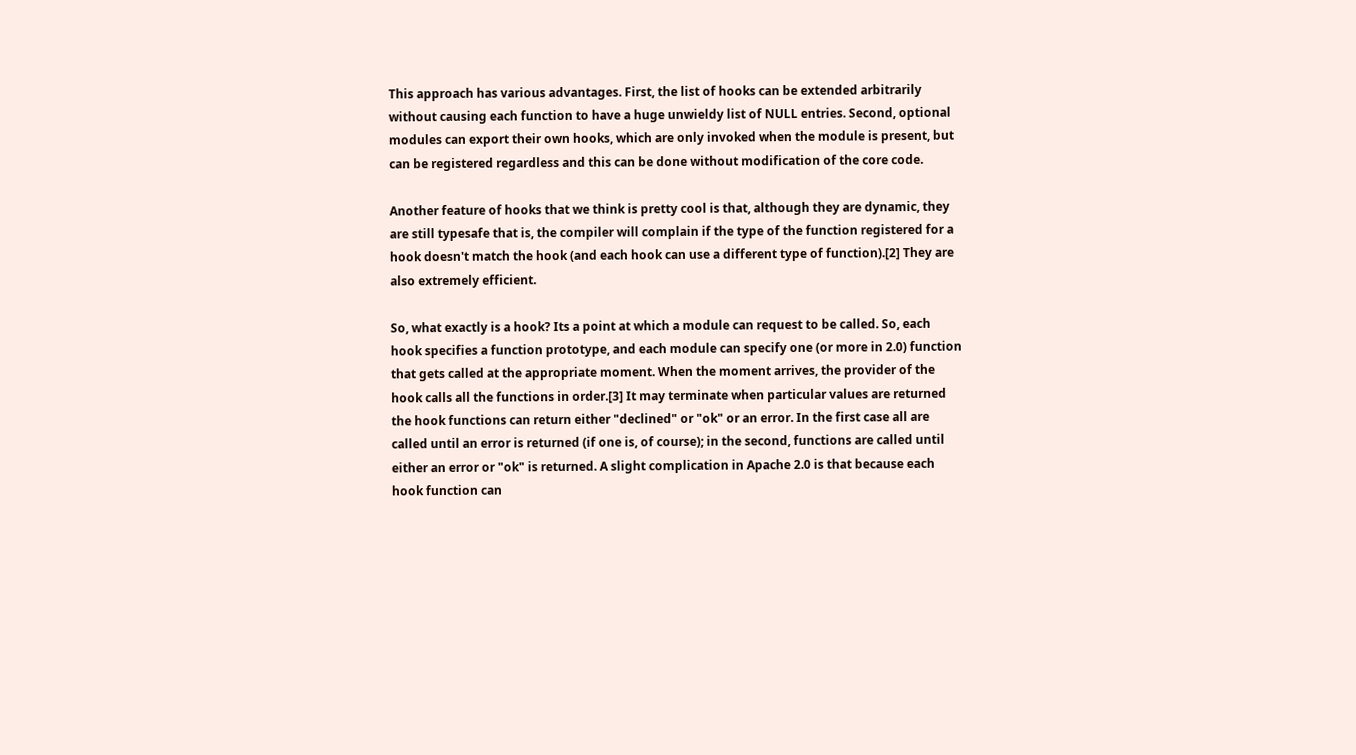This approach has various advantages. First, the list of hooks can be extended arbitrarily without causing each function to have a huge unwieldy list of NULL entries. Second, optional modules can export their own hooks, which are only invoked when the module is present, but can be registered regardless and this can be done without modification of the core code.

Another feature of hooks that we think is pretty cool is that, although they are dynamic, they are still typesafe that is, the compiler will complain if the type of the function registered for a hook doesn't match the hook (and each hook can use a different type of function).[2] They are also extremely efficient.

So, what exactly is a hook? Its a point at which a module can request to be called. So, each hook specifies a function prototype, and each module can specify one (or more in 2.0) function that gets called at the appropriate moment. When the moment arrives, the provider of the hook calls all the functions in order.[3] It may terminate when particular values are returned the hook functions can return either "declined" or "ok" or an error. In the first case all are called until an error is returned (if one is, of course); in the second, functions are called until either an error or "ok" is returned. A slight complication in Apache 2.0 is that because each hook function can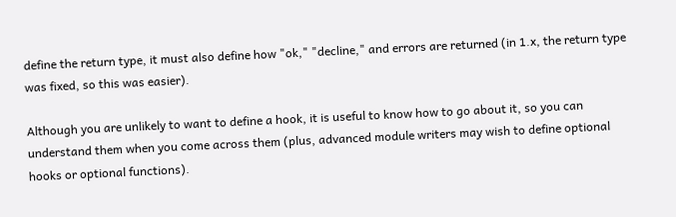define the return type, it must also define how "ok," "decline," and errors are returned (in 1.x, the return type was fixed, so this was easier).

Although you are unlikely to want to define a hook, it is useful to know how to go about it, so you can understand them when you come across them (plus, advanced module writers may wish to define optional hooks or optional functions).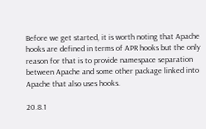Before we get started, it is worth noting that Apache hooks are defined in terms of APR hooks but the only reason for that is to provide namespace separation between Apache and some other package linked into Apache that also uses hooks.

20.8.1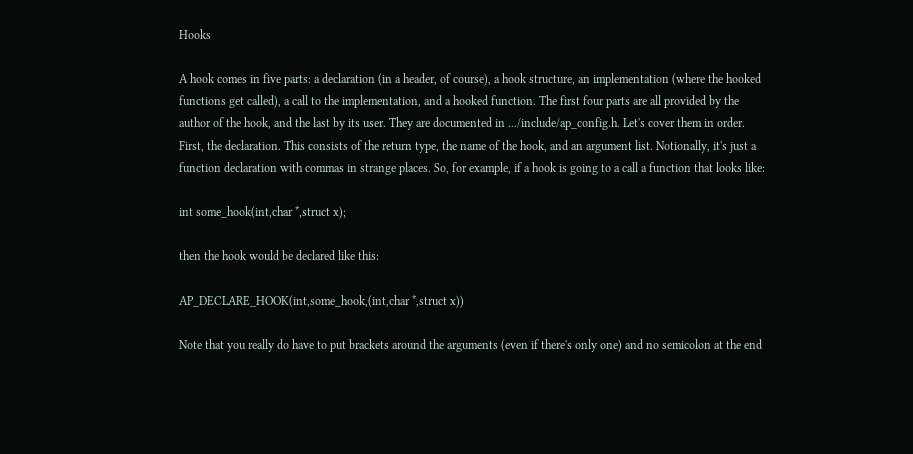Hooks

A hook comes in five parts: a declaration (in a header, of course), a hook structure, an implementation (where the hooked functions get called), a call to the implementation, and a hooked function. The first four parts are all provided by the author of the hook, and the last by its user. They are documented in .../include/ap_config.h. Let's cover them in order. First, the declaration. This consists of the return type, the name of the hook, and an argument list. Notionally, it's just a function declaration with commas in strange places. So, for example, if a hook is going to a call a function that looks like:

int some_hook(int,char *,struct x);

then the hook would be declared like this:

AP_DECLARE_HOOK(int,some_hook,(int,char *,struct x))

Note that you really do have to put brackets around the arguments (even if there's only one) and no semicolon at the end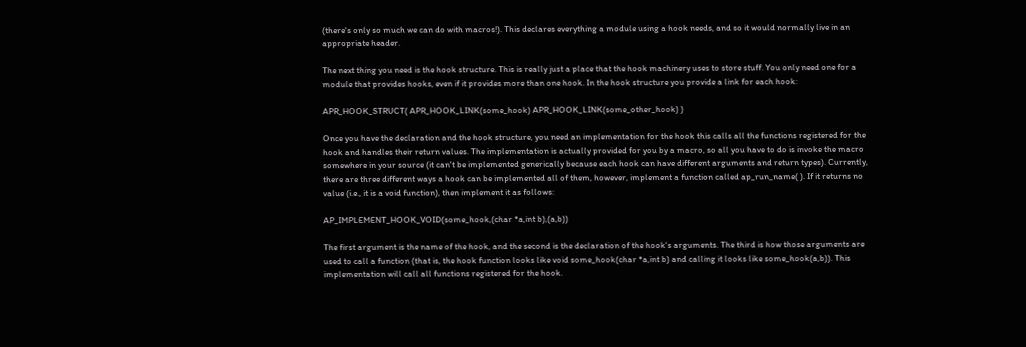(there's only so much we can do with macros!). This declares everything a module using a hook needs, and so it would normally live in an appropriate header.

The next thing you need is the hook structure. This is really just a place that the hook machinery uses to store stuff. You only need one for a module that provides hooks, even if it provides more than one hook. In the hook structure you provide a link for each hook:

APR_HOOK_STRUCT( APR_HOOK_LINK(some_hook) APR_HOOK_LINK(some_other_hook) )

Once you have the declaration and the hook structure, you need an implementation for the hook this calls all the functions registered for the hook and handles their return values. The implementation is actually provided for you by a macro, so all you have to do is invoke the macro somewhere in your source (it can't be implemented generically because each hook can have different arguments and return types). Currently, there are three different ways a hook can be implemented all of them, however, implement a function called ap_run_name( ). If it returns no value (i.e., it is a void function), then implement it as follows:

AP_IMPLEMENT_HOOK_VOID(some_hook,(char *a,int b),(a,b))

The first argument is the name of the hook, and the second is the declaration of the hook's arguments. The third is how those arguments are used to call a function (that is, the hook function looks like void some_hook(char *a,int b) and calling it looks like some_hook(a,b)). This implementation will call all functions registered for the hook.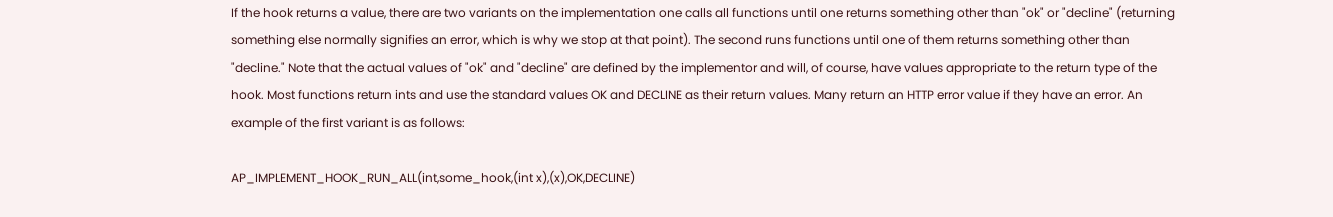If the hook returns a value, there are two variants on the implementation one calls all functions until one returns something other than "ok" or "decline" (returning something else normally signifies an error, which is why we stop at that point). The second runs functions until one of them returns something other than "decline." Note that the actual values of "ok" and "decline" are defined by the implementor and will, of course, have values appropriate to the return type of the hook. Most functions return ints and use the standard values OK and DECLINE as their return values. Many return an HTTP error value if they have an error. An example of the first variant is as follows:

AP_IMPLEMENT_HOOK_RUN_ALL(int,some_hook,(int x),(x),OK,DECLINE)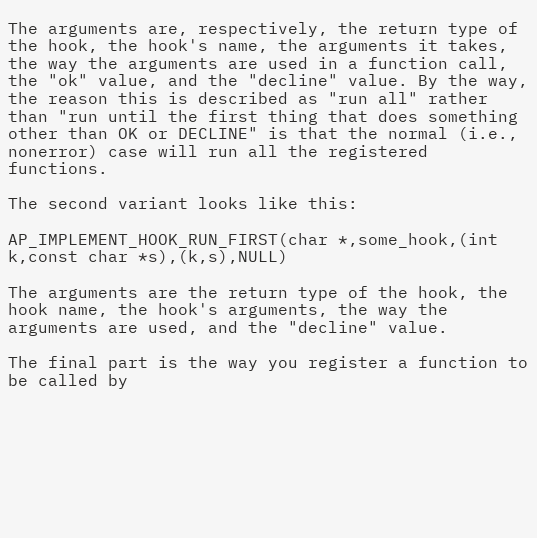The arguments are, respectively, the return type of the hook, the hook's name, the arguments it takes, the way the arguments are used in a function call, the "ok" value, and the "decline" value. By the way, the reason this is described as "run all" rather than "run until the first thing that does something other than OK or DECLINE" is that the normal (i.e., nonerror) case will run all the registered functions.

The second variant looks like this:

AP_IMPLEMENT_HOOK_RUN_FIRST(char *,some_hook,(int k,const char *s),(k,s),NULL)

The arguments are the return type of the hook, the hook name, the hook's arguments, the way the arguments are used, and the "decline" value.

The final part is the way you register a function to be called by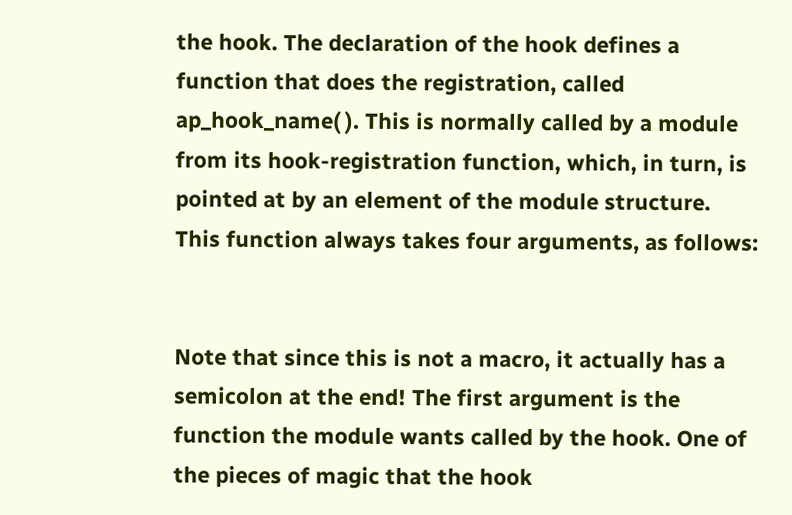the hook. The declaration of the hook defines a function that does the registration, called ap_hook_name( ). This is normally called by a module from its hook-registration function, which, in turn, is pointed at by an element of the module structure. This function always takes four arguments, as follows:


Note that since this is not a macro, it actually has a semicolon at the end! The first argument is the function the module wants called by the hook. One of the pieces of magic that the hook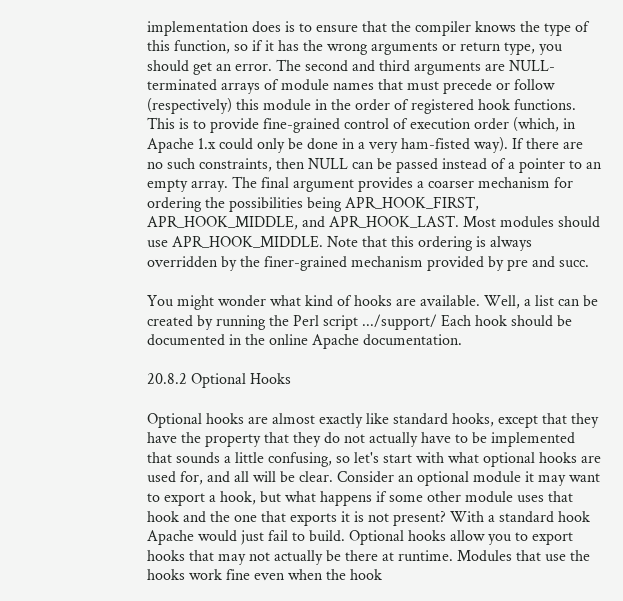implementation does is to ensure that the compiler knows the type of this function, so if it has the wrong arguments or return type, you should get an error. The second and third arguments are NULL-terminated arrays of module names that must precede or follow (respectively) this module in the order of registered hook functions. This is to provide fine-grained control of execution order (which, in Apache 1.x could only be done in a very ham-fisted way). If there are no such constraints, then NULL can be passed instead of a pointer to an empty array. The final argument provides a coarser mechanism for ordering the possibilities being APR_HOOK_FIRST, APR_HOOK_MIDDLE, and APR_HOOK_LAST. Most modules should use APR_HOOK_MIDDLE. Note that this ordering is always overridden by the finer-grained mechanism provided by pre and succ.

You might wonder what kind of hooks are available. Well, a list can be created by running the Perl script .../support/ Each hook should be documented in the online Apache documentation.

20.8.2 Optional Hooks

Optional hooks are almost exactly like standard hooks, except that they have the property that they do not actually have to be implemented that sounds a little confusing, so let's start with what optional hooks are used for, and all will be clear. Consider an optional module it may want to export a hook, but what happens if some other module uses that hook and the one that exports it is not present? With a standard hook Apache would just fail to build. Optional hooks allow you to export hooks that may not actually be there at runtime. Modules that use the hooks work fine even when the hook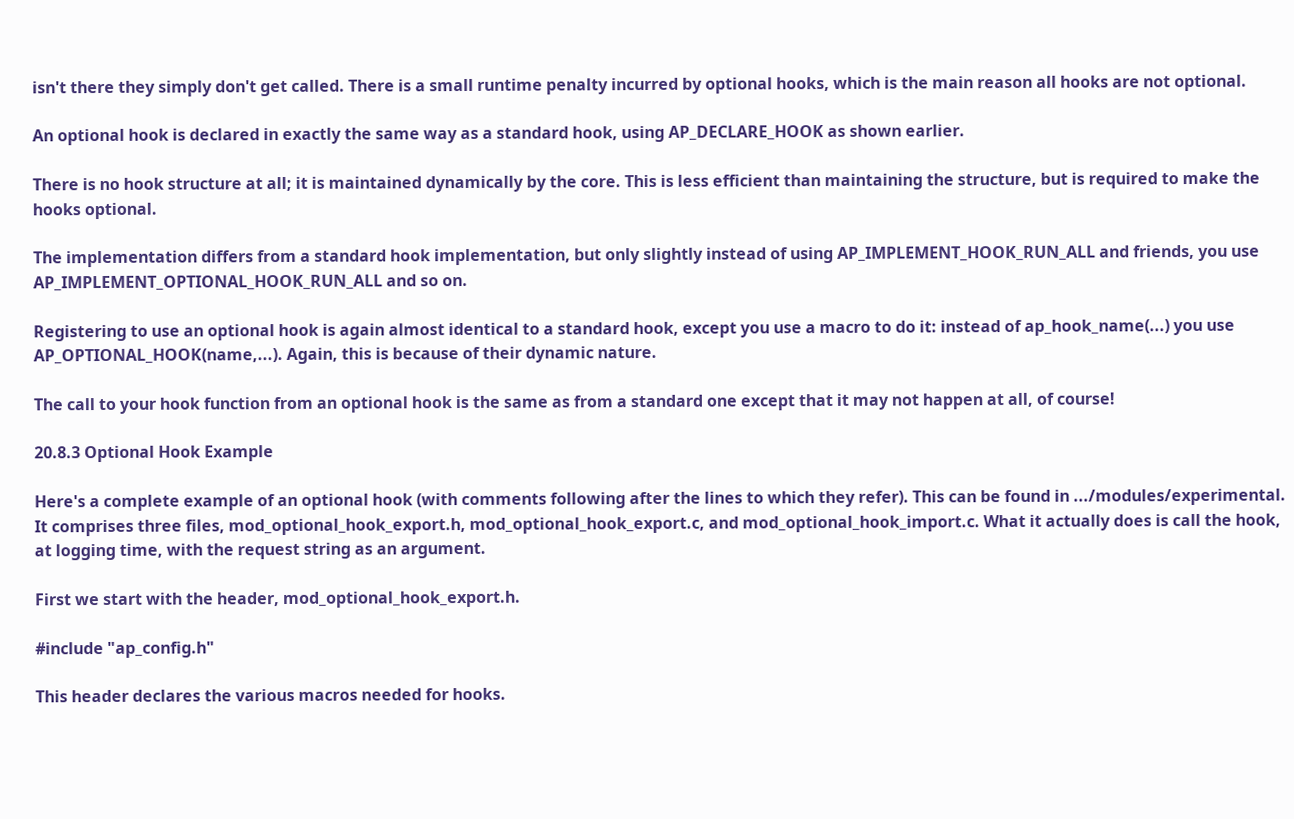isn't there they simply don't get called. There is a small runtime penalty incurred by optional hooks, which is the main reason all hooks are not optional.

An optional hook is declared in exactly the same way as a standard hook, using AP_DECLARE_HOOK as shown earlier.

There is no hook structure at all; it is maintained dynamically by the core. This is less efficient than maintaining the structure, but is required to make the hooks optional.

The implementation differs from a standard hook implementation, but only slightly instead of using AP_IMPLEMENT_HOOK_RUN_ALL and friends, you use AP_IMPLEMENT_OPTIONAL_HOOK_RUN_ALL and so on.

Registering to use an optional hook is again almost identical to a standard hook, except you use a macro to do it: instead of ap_hook_name(...) you use AP_OPTIONAL_HOOK(name,...). Again, this is because of their dynamic nature.

The call to your hook function from an optional hook is the same as from a standard one except that it may not happen at all, of course!

20.8.3 Optional Hook Example

Here's a complete example of an optional hook (with comments following after the lines to which they refer). This can be found in .../modules/experimental. It comprises three files, mod_optional_hook_export.h, mod_optional_hook_export.c, and mod_optional_hook_import.c. What it actually does is call the hook, at logging time, with the request string as an argument.

First we start with the header, mod_optional_hook_export.h.

#include "ap_config.h"

This header declares the various macros needed for hooks.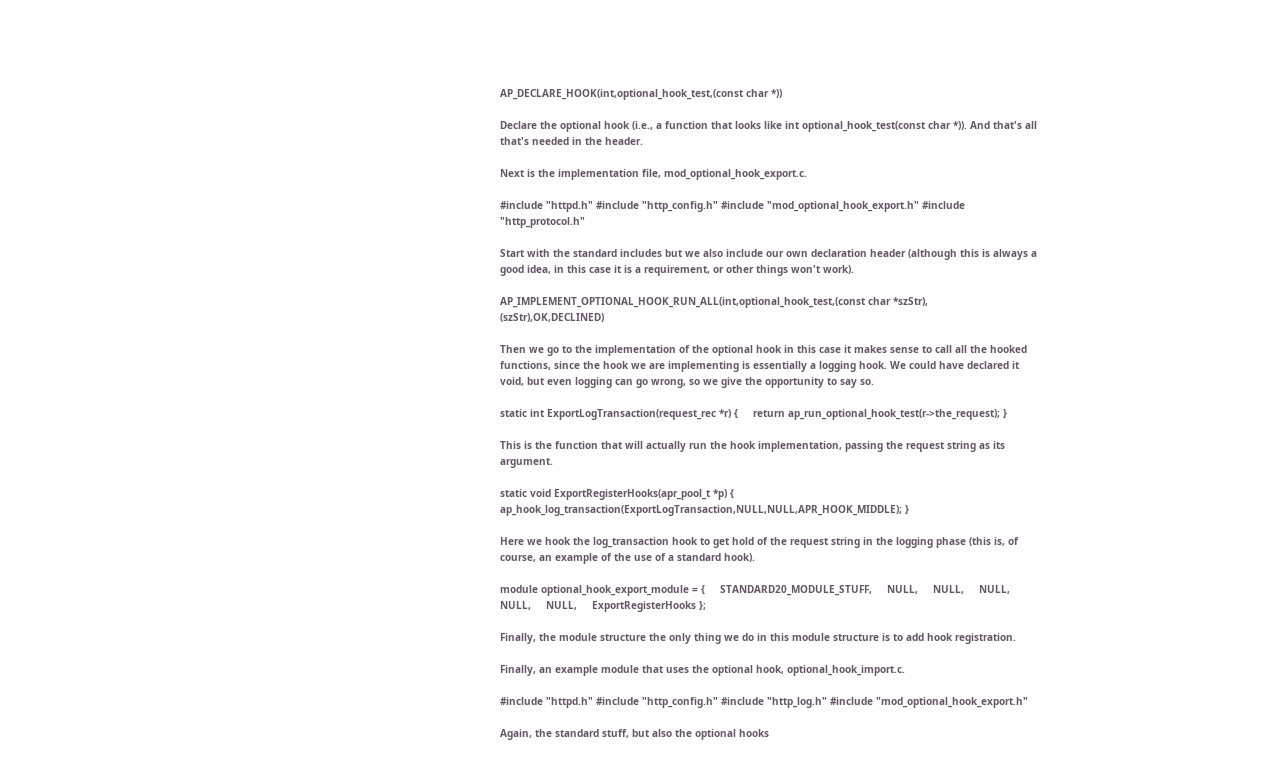AP_DECLARE_HOOK(int,optional_hook_test,(const char *))

Declare the optional hook (i.e., a function that looks like int optional_hook_test(const char *)). And that's all that's needed in the header.

Next is the implementation file, mod_optional_hook_export.c.

#include "httpd.h" #include "http_config.h" #include "mod_optional_hook_export.h" #include "http_protocol.h"

Start with the standard includes but we also include our own declaration header (although this is always a good idea, in this case it is a requirement, or other things won't work).

AP_IMPLEMENT_OPTIONAL_HOOK_RUN_ALL(int,optional_hook_test,(const char *szStr),                                    (szStr),OK,DECLINED)

Then we go to the implementation of the optional hook in this case it makes sense to call all the hooked functions, since the hook we are implementing is essentially a logging hook. We could have declared it void, but even logging can go wrong, so we give the opportunity to say so.

static int ExportLogTransaction(request_rec *r) {     return ap_run_optional_hook_test(r->the_request); }

This is the function that will actually run the hook implementation, passing the request string as its argument.

static void ExportRegisterHooks(apr_pool_t *p) {     ap_hook_log_transaction(ExportLogTransaction,NULL,NULL,APR_HOOK_MIDDLE); }

Here we hook the log_transaction hook to get hold of the request string in the logging phase (this is, of course, an example of the use of a standard hook).

module optional_hook_export_module = {     STANDARD20_MODULE_STUFF,     NULL,     NULL,     NULL,     NULL,     NULL,     ExportRegisterHooks };

Finally, the module structure the only thing we do in this module structure is to add hook registration.

Finally, an example module that uses the optional hook, optional_hook_import.c.

#include "httpd.h" #include "http_config.h" #include "http_log.h" #include "mod_optional_hook_export.h"

Again, the standard stuff, but also the optional hooks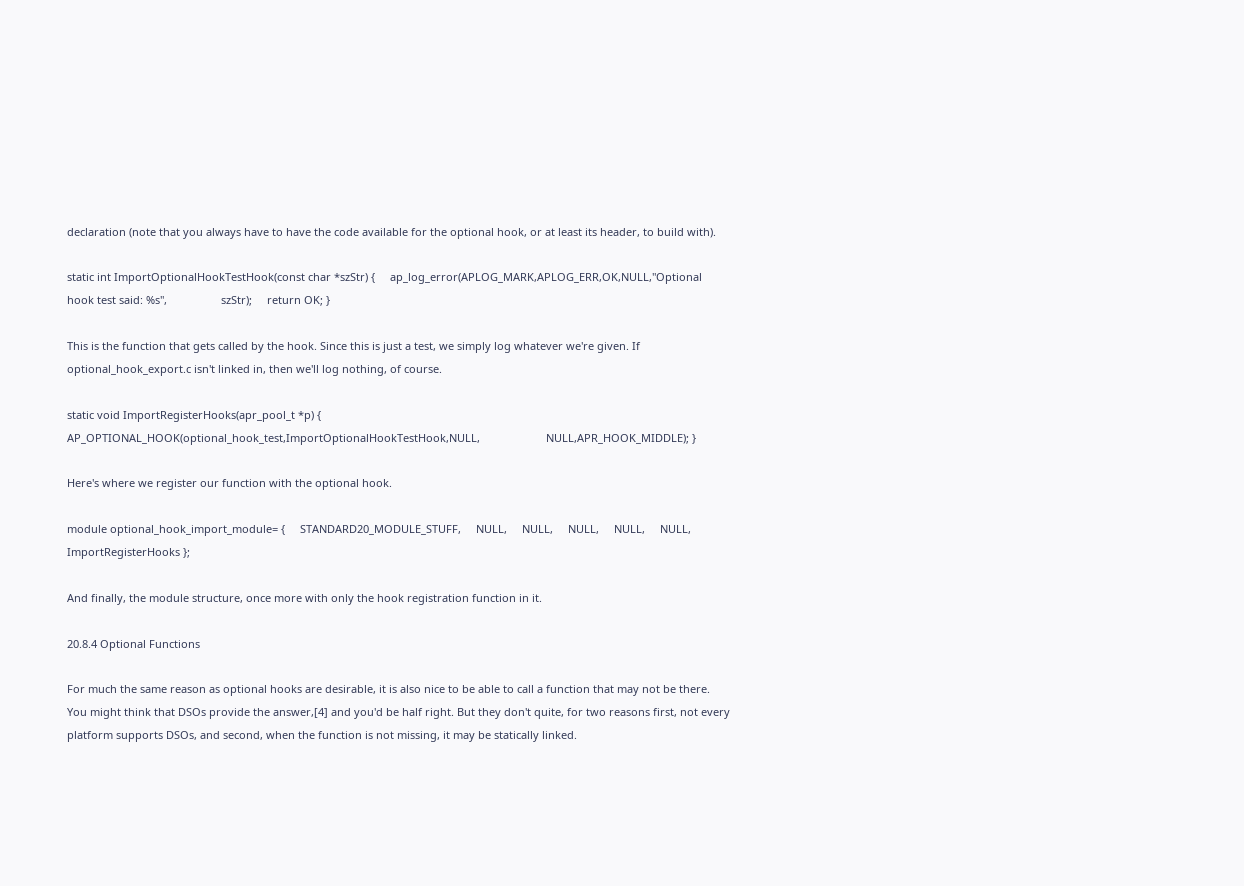declaration (note that you always have to have the code available for the optional hook, or at least its header, to build with).

static int ImportOptionalHookTestHook(const char *szStr) {     ap_log_error(APLOG_MARK,APLOG_ERR,OK,NULL,"Optional hook test said: %s",                  szStr);     return OK; }

This is the function that gets called by the hook. Since this is just a test, we simply log whatever we're given. If optional_hook_export.c isn't linked in, then we'll log nothing, of course.

static void ImportRegisterHooks(apr_pool_t *p) {     AP_OPTIONAL_HOOK(optional_hook_test,ImportOptionalHookTestHook,NULL,                      NULL,APR_HOOK_MIDDLE); }

Here's where we register our function with the optional hook.

module optional_hook_import_module= {     STANDARD20_MODULE_STUFF,     NULL,     NULL,     NULL,     NULL,     NULL,     ImportRegisterHooks };

And finally, the module structure, once more with only the hook registration function in it.

20.8.4 Optional Functions

For much the same reason as optional hooks are desirable, it is also nice to be able to call a function that may not be there. You might think that DSOs provide the answer,[4] and you'd be half right. But they don't quite, for two reasons first, not every platform supports DSOs, and second, when the function is not missing, it may be statically linked.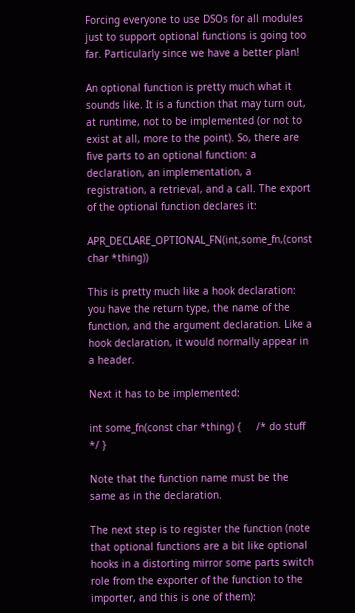Forcing everyone to use DSOs for all modules just to support optional functions is going too far. Particularly since we have a better plan!

An optional function is pretty much what it sounds like. It is a function that may turn out, at runtime, not to be implemented (or not to exist at all, more to the point). So, there are five parts to an optional function: a declaration, an implementation, a registration, a retrieval, and a call. The export of the optional function declares it:

APR_DECLARE_OPTIONAL_FN(int,some_fn,(const char *thing))

This is pretty much like a hook declaration: you have the return type, the name of the function, and the argument declaration. Like a hook declaration, it would normally appear in a header.

Next it has to be implemented:

int some_fn(const char *thing) {     /* do stuff */ }

Note that the function name must be the same as in the declaration.

The next step is to register the function (note that optional functions are a bit like optional hooks in a distorting mirror some parts switch role from the exporter of the function to the importer, and this is one of them):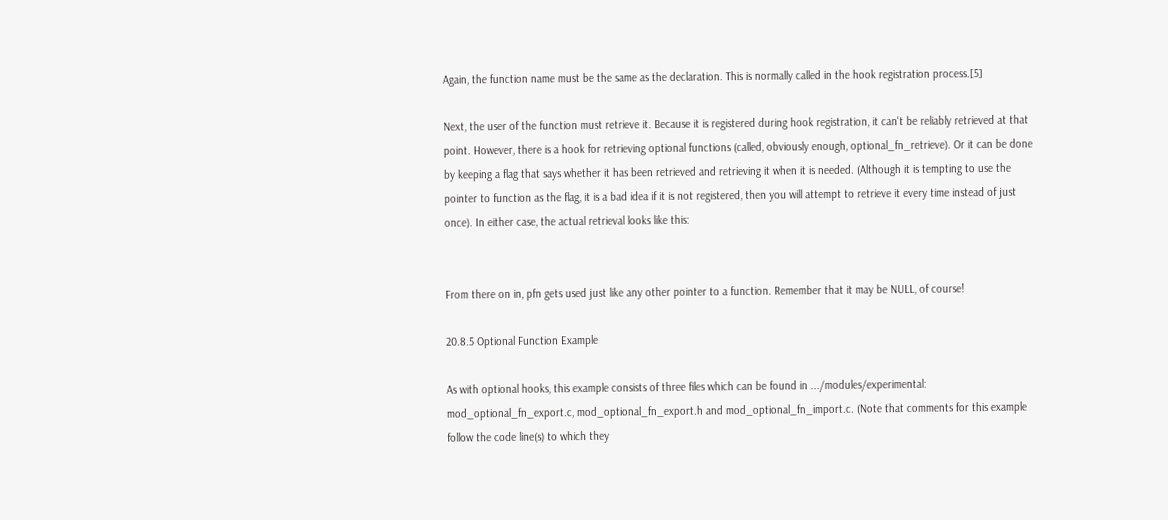Again, the function name must be the same as the declaration. This is normally called in the hook registration process.[5]

Next, the user of the function must retrieve it. Because it is registered during hook registration, it can't be reliably retrieved at that point. However, there is a hook for retrieving optional functions (called, obviously enough, optional_fn_retrieve). Or it can be done by keeping a flag that says whether it has been retrieved and retrieving it when it is needed. (Although it is tempting to use the pointer to function as the flag, it is a bad idea if it is not registered, then you will attempt to retrieve it every time instead of just once). In either case, the actual retrieval looks like this:


From there on in, pfn gets used just like any other pointer to a function. Remember that it may be NULL, of course!

20.8.5 Optional Function Example

As with optional hooks, this example consists of three files which can be found in .../modules/experimental: mod_optional_fn_export.c, mod_optional_fn_export.h and mod_optional_fn_import.c. (Note that comments for this example follow the code line(s) to which they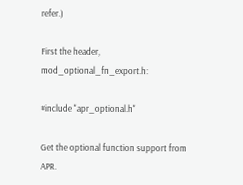refer.)

First the header, mod_optional_fn_export.h:

#include "apr_optional.h"

Get the optional function support from APR.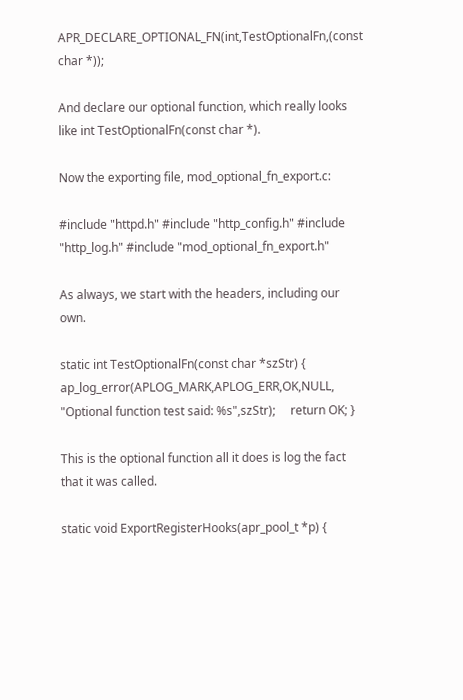APR_DECLARE_OPTIONAL_FN(int,TestOptionalFn,(const char *));

And declare our optional function, which really looks like int TestOptionalFn(const char *).

Now the exporting file, mod_optional_fn_export.c:

#include "httpd.h" #include "http_config.h" #include "http_log.h" #include "mod_optional_fn_export.h"

As always, we start with the headers, including our own.

static int TestOptionalFn(const char *szStr) {     ap_log_error(APLOG_MARK,APLOG_ERR,OK,NULL,                  "Optional function test said: %s",szStr);     return OK; }

This is the optional function all it does is log the fact that it was called.

static void ExportRegisterHooks(apr_pool_t *p) {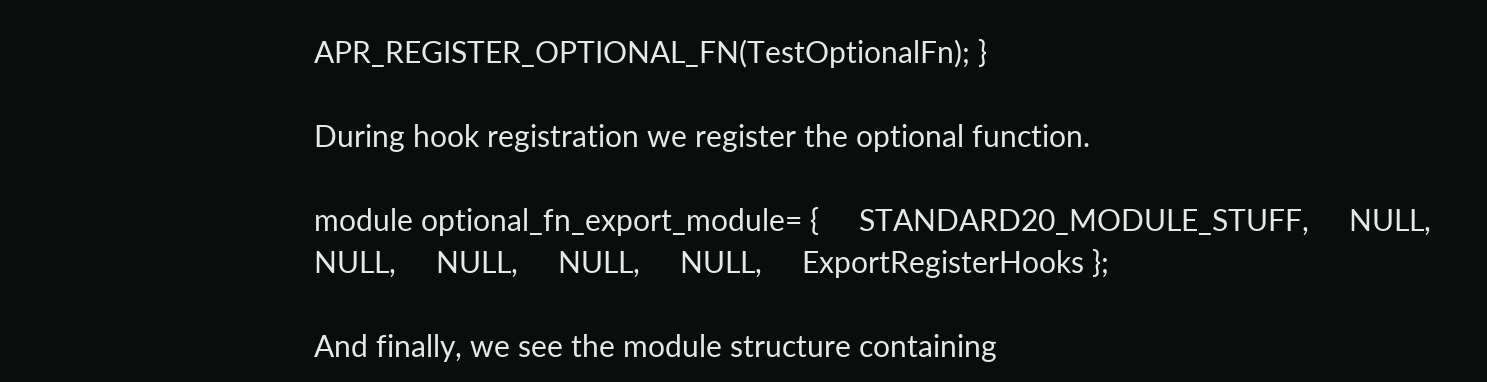APR_REGISTER_OPTIONAL_FN(TestOptionalFn); }

During hook registration we register the optional function.

module optional_fn_export_module= {     STANDARD20_MODULE_STUFF,     NULL,     NULL,     NULL,     NULL,     NULL,     ExportRegisterHooks };

And finally, we see the module structure containing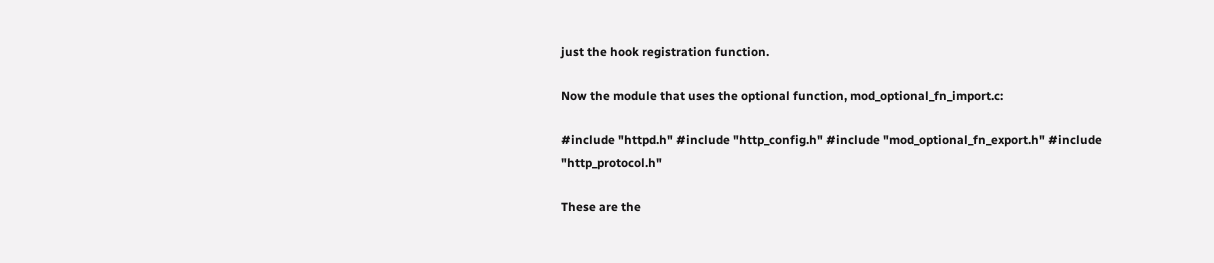just the hook registration function.

Now the module that uses the optional function, mod_optional_fn_import.c:

#include "httpd.h" #include "http_config.h" #include "mod_optional_fn_export.h" #include "http_protocol.h"

These are the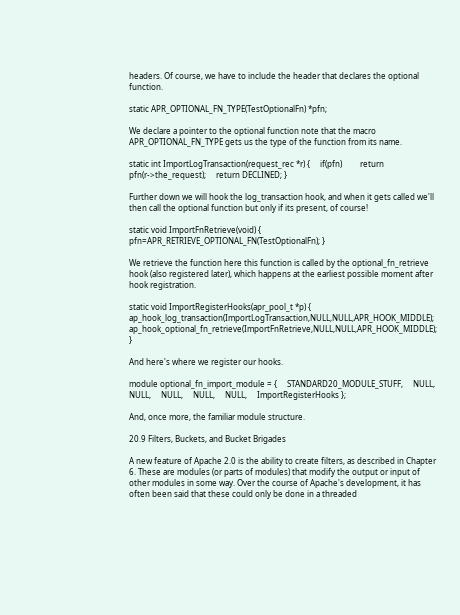headers. Of course, we have to include the header that declares the optional function.

static APR_OPTIONAL_FN_TYPE(TestOptionalFn) *pfn;

We declare a pointer to the optional function note that the macro APR_OPTIONAL_FN_TYPE gets us the type of the function from its name.

static int ImportLogTransaction(request_rec *r) {     if(pfn)         return pfn(r->the_request);     return DECLINED; }

Further down we will hook the log_transaction hook, and when it gets called we'll then call the optional function but only if its present, of course!

static void ImportFnRetrieve(void) {     pfn=APR_RETRIEVE_OPTIONAL_FN(TestOptionalFn); }

We retrieve the function here this function is called by the optional_fn_retrieve hook (also registered later), which happens at the earliest possible moment after hook registration.

static void ImportRegisterHooks(apr_pool_t *p) {     ap_hook_log_transaction(ImportLogTransaction,NULL,NULL,APR_HOOK_MIDDLE);     ap_hook_optional_fn_retrieve(ImportFnRetrieve,NULL,NULL,APR_HOOK_MIDDLE); }

And here's where we register our hooks.

module optional_fn_import_module = {     STANDARD20_MODULE_STUFF,     NULL,     NULL,     NULL,     NULL,     NULL,     ImportRegisterHooks };

And, once more, the familiar module structure.

20.9 Filters, Buckets, and Bucket Brigades

A new feature of Apache 2.0 is the ability to create filters, as described in Chapter 6. These are modules (or parts of modules) that modify the output or input of other modules in some way. Over the course of Apache's development, it has often been said that these could only be done in a threaded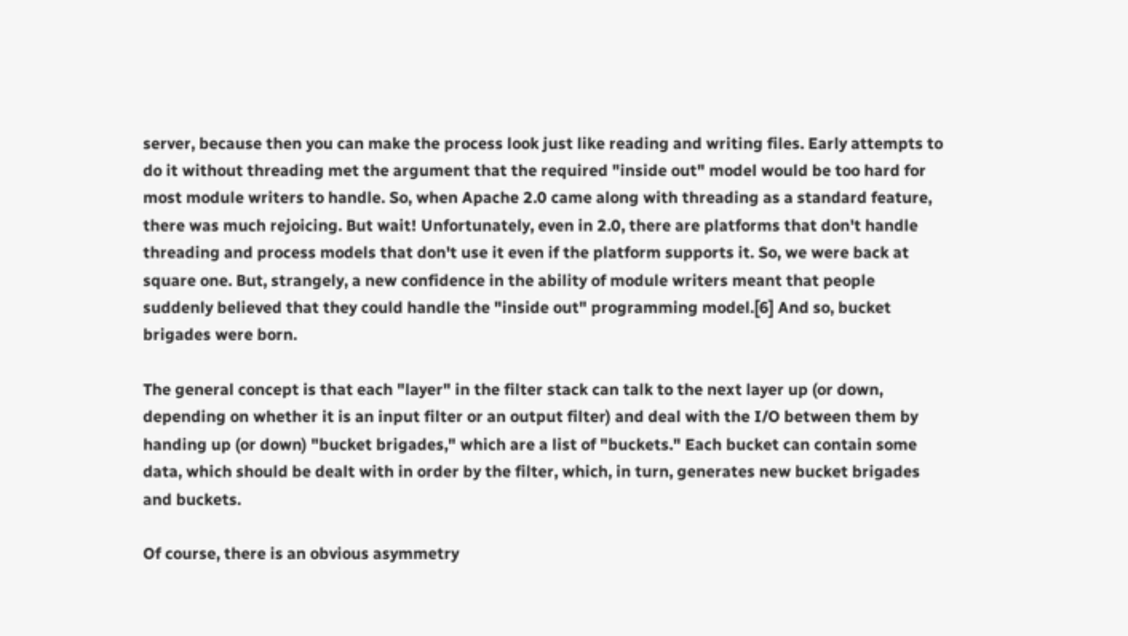server, because then you can make the process look just like reading and writing files. Early attempts to do it without threading met the argument that the required "inside out" model would be too hard for most module writers to handle. So, when Apache 2.0 came along with threading as a standard feature, there was much rejoicing. But wait! Unfortunately, even in 2.0, there are platforms that don't handle threading and process models that don't use it even if the platform supports it. So, we were back at square one. But, strangely, a new confidence in the ability of module writers meant that people suddenly believed that they could handle the "inside out" programming model.[6] And so, bucket brigades were born.

The general concept is that each "layer" in the filter stack can talk to the next layer up (or down, depending on whether it is an input filter or an output filter) and deal with the I/O between them by handing up (or down) "bucket brigades," which are a list of "buckets." Each bucket can contain some data, which should be dealt with in order by the filter, which, in turn, generates new bucket brigades and buckets.

Of course, there is an obvious asymmetry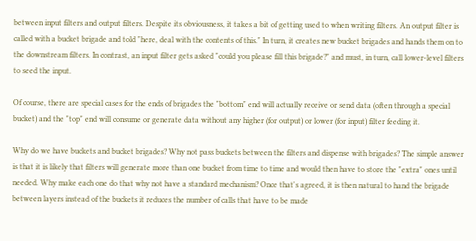between input filters and output filters. Despite its obviousness, it takes a bit of getting used to when writing filters. An output filter is called with a bucket brigade and told "here, deal with the contents of this." In turn, it creates new bucket brigades and hands them on to the downstream filters. In contrast, an input filter gets asked "could you please fill this brigade?" and must, in turn, call lower-level filters to seed the input.

Of course, there are special cases for the ends of brigades the "bottom" end will actually receive or send data (often through a special bucket) and the "top" end will consume or generate data without any higher (for output) or lower (for input) filter feeding it.

Why do we have buckets and bucket brigades? Why not pass buckets between the filters and dispense with brigades? The simple answer is that it is likely that filters will generate more than one bucket from time to time and would then have to store the "extra" ones until needed. Why make each one do that why not have a standard mechanism? Once that's agreed, it is then natural to hand the brigade between layers instead of the buckets it reduces the number of calls that have to be made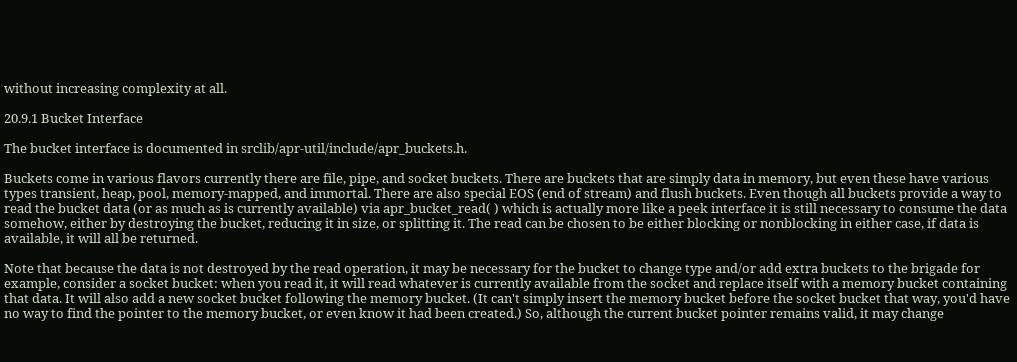without increasing complexity at all.

20.9.1 Bucket Interface

The bucket interface is documented in srclib/apr-util/include/apr_buckets.h.

Buckets come in various flavors currently there are file, pipe, and socket buckets. There are buckets that are simply data in memory, but even these have various types transient, heap, pool, memory-mapped, and immortal. There are also special EOS (end of stream) and flush buckets. Even though all buckets provide a way to read the bucket data (or as much as is currently available) via apr_bucket_read( ) which is actually more like a peek interface it is still necessary to consume the data somehow, either by destroying the bucket, reducing it in size, or splitting it. The read can be chosen to be either blocking or nonblocking in either case, if data is available, it will all be returned.

Note that because the data is not destroyed by the read operation, it may be necessary for the bucket to change type and/or add extra buckets to the brigade for example, consider a socket bucket: when you read it, it will read whatever is currently available from the socket and replace itself with a memory bucket containing that data. It will also add a new socket bucket following the memory bucket. (It can't simply insert the memory bucket before the socket bucket that way, you'd have no way to find the pointer to the memory bucket, or even know it had been created.) So, although the current bucket pointer remains valid, it may change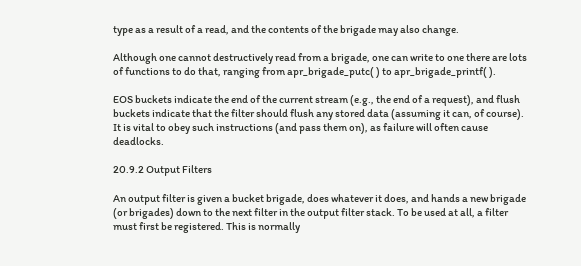type as a result of a read, and the contents of the brigade may also change.

Although one cannot destructively read from a brigade, one can write to one there are lots of functions to do that, ranging from apr_brigade_putc( ) to apr_brigade_printf( ).

EOS buckets indicate the end of the current stream (e.g., the end of a request), and flush buckets indicate that the filter should flush any stored data (assuming it can, of course). It is vital to obey such instructions (and pass them on), as failure will often cause deadlocks.

20.9.2 Output Filters

An output filter is given a bucket brigade, does whatever it does, and hands a new brigade (or brigades) down to the next filter in the output filter stack. To be used at all, a filter must first be registered. This is normally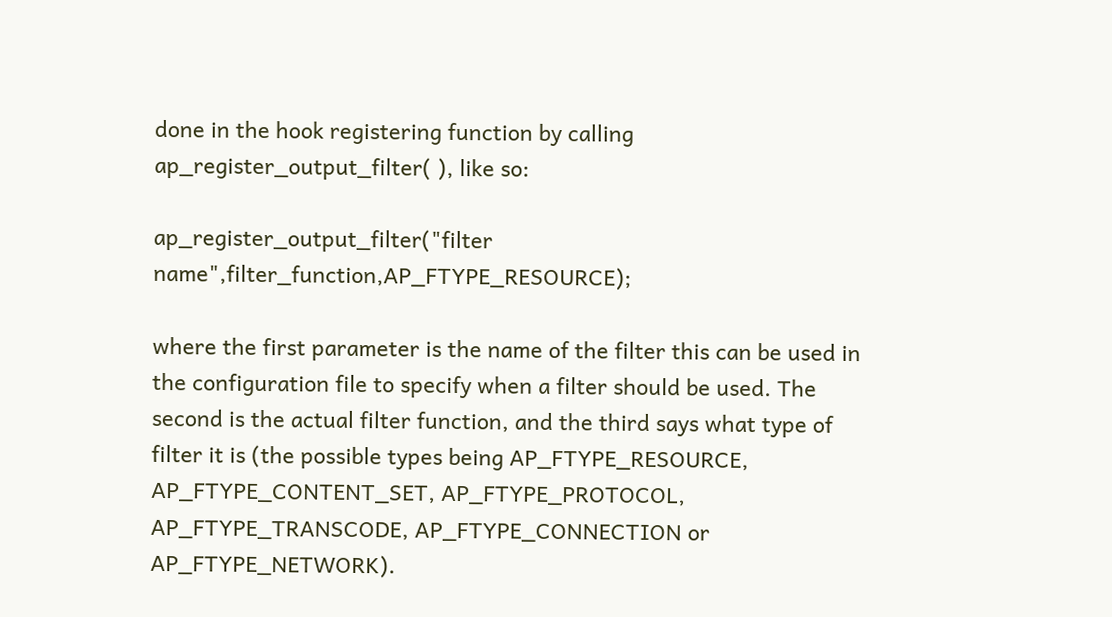done in the hook registering function by calling ap_register_output_filter( ), like so:

ap_register_output_filter("filter name",filter_function,AP_FTYPE_RESOURCE);

where the first parameter is the name of the filter this can be used in the configuration file to specify when a filter should be used. The second is the actual filter function, and the third says what type of filter it is (the possible types being AP_FTYPE_RESOURCE, AP_FTYPE_CONTENT_SET, AP_FTYPE_PROTOCOL, AP_FTYPE_TRANSCODE, AP_FTYPE_CONNECTION or AP_FTYPE_NETWORK).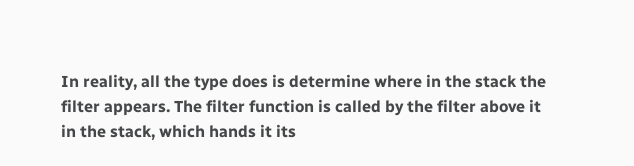In reality, all the type does is determine where in the stack the filter appears. The filter function is called by the filter above it in the stack, which hands it its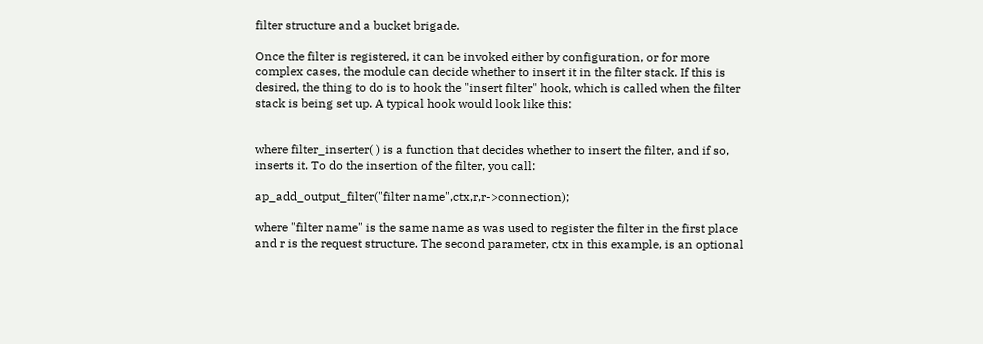filter structure and a bucket brigade.

Once the filter is registered, it can be invoked either by configuration, or for more complex cases, the module can decide whether to insert it in the filter stack. If this is desired, the thing to do is to hook the "insert filter" hook, which is called when the filter stack is being set up. A typical hook would look like this:


where filter_inserter( ) is a function that decides whether to insert the filter, and if so, inserts it. To do the insertion of the filter, you call:

ap_add_output_filter("filter name",ctx,r,r->connection);

where "filter name" is the same name as was used to register the filter in the first place and r is the request structure. The second parameter, ctx in this example, is an optional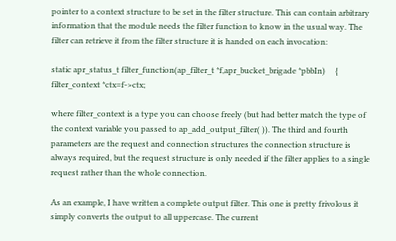pointer to a context structure to be set in the filter structure. This can contain arbitrary information that the module needs the filter function to know in the usual way. The filter can retrieve it from the filter structure it is handed on each invocation:

static apr_status_t filter_function(ap_filter_t *f,apr_bucket_brigade *pbbIn)     {     filter_context *ctx=f->ctx;

where filter_context is a type you can choose freely (but had better match the type of the context variable you passed to ap_add_output_filter( )). The third and fourth parameters are the request and connection structures the connection structure is always required, but the request structure is only needed if the filter applies to a single request rather than the whole connection.

As an example, I have written a complete output filter. This one is pretty frivolous it simply converts the output to all uppercase. The current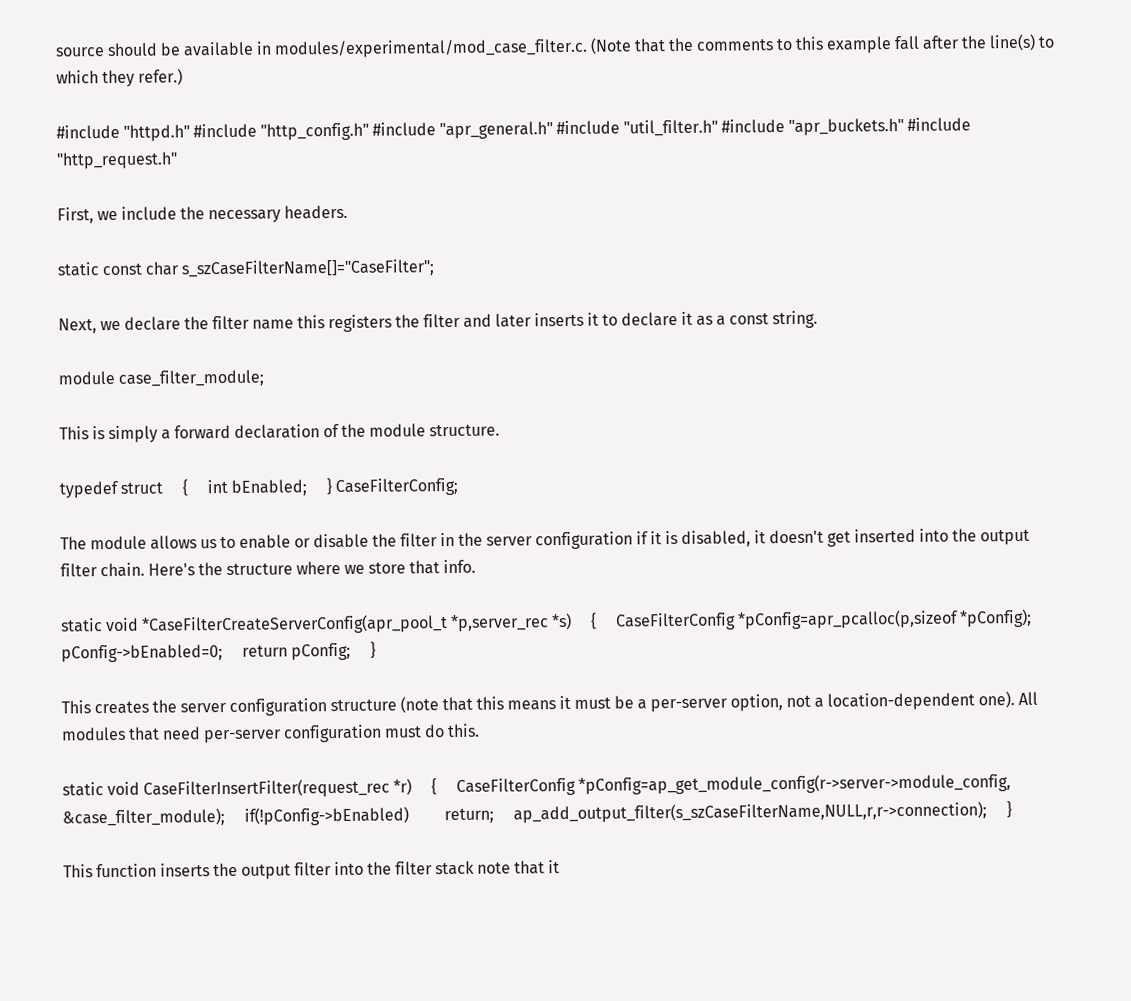source should be available in modules/experimental/mod_case_filter.c. (Note that the comments to this example fall after the line(s) to which they refer.)

#include "httpd.h" #include "http_config.h" #include "apr_general.h" #include "util_filter.h" #include "apr_buckets.h" #include "http_request.h"

First, we include the necessary headers.

static const char s_szCaseFilterName[]="CaseFilter";

Next, we declare the filter name this registers the filter and later inserts it to declare it as a const string.

module case_filter_module;

This is simply a forward declaration of the module structure.

typedef struct     {     int bEnabled;     } CaseFilterConfig;

The module allows us to enable or disable the filter in the server configuration if it is disabled, it doesn't get inserted into the output filter chain. Here's the structure where we store that info.

static void *CaseFilterCreateServerConfig(apr_pool_t *p,server_rec *s)     {     CaseFilterConfig *pConfig=apr_pcalloc(p,sizeof *pConfig);     pConfig->bEnabled=0;     return pConfig;     }

This creates the server configuration structure (note that this means it must be a per-server option, not a location-dependent one). All modules that need per-server configuration must do this.

static void CaseFilterInsertFilter(request_rec *r)     {     CaseFilterConfig *pConfig=ap_get_module_config(r->server->module_config,                                                    &case_filter_module);     if(!pConfig->bEnabled)         return;     ap_add_output_filter(s_szCaseFilterName,NULL,r,r->connection);     }

This function inserts the output filter into the filter stack note that it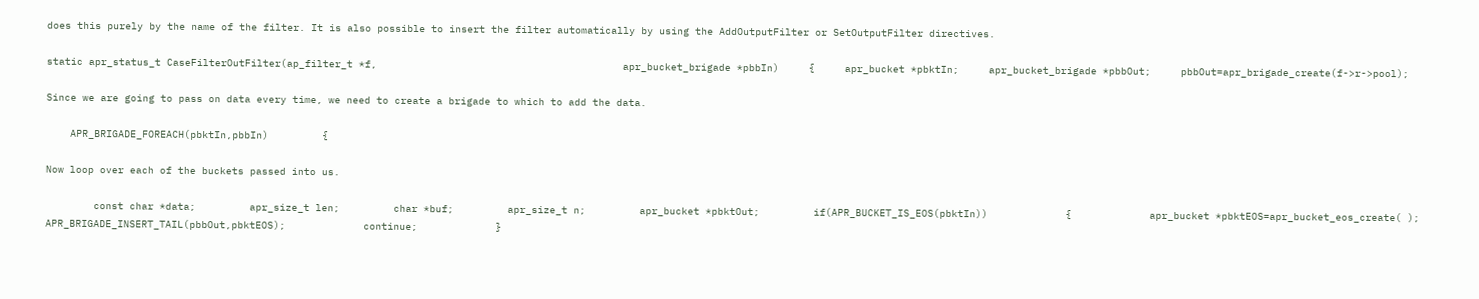does this purely by the name of the filter. It is also possible to insert the filter automatically by using the AddOutputFilter or SetOutputFilter directives.

static apr_status_t CaseFilterOutFilter(ap_filter_t *f,                                         apr_bucket_brigade *pbbIn)     {     apr_bucket *pbktIn;     apr_bucket_brigade *pbbOut;     pbbOut=apr_brigade_create(f->r->pool);

Since we are going to pass on data every time, we need to create a brigade to which to add the data.

    APR_BRIGADE_FOREACH(pbktIn,pbbIn)         {

Now loop over each of the buckets passed into us.

        const char *data;         apr_size_t len;         char *buf;         apr_size_t n;         apr_bucket *pbktOut;         if(APR_BUCKET_IS_EOS(pbktIn))             {             apr_bucket *pbktEOS=apr_bucket_eos_create( );             APR_BRIGADE_INSERT_TAIL(pbbOut,pbktEOS);             continue;             }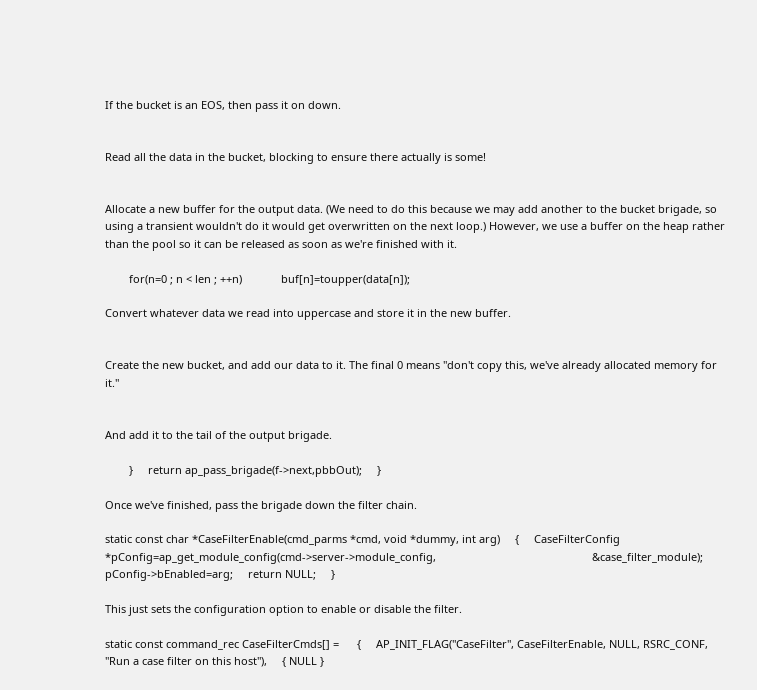If the bucket is an EOS, then pass it on down.


Read all the data in the bucket, blocking to ensure there actually is some!


Allocate a new buffer for the output data. (We need to do this because we may add another to the bucket brigade, so using a transient wouldn't do it would get overwritten on the next loop.) However, we use a buffer on the heap rather than the pool so it can be released as soon as we're finished with it.

        for(n=0 ; n < len ; ++n)             buf[n]=toupper(data[n]);

Convert whatever data we read into uppercase and store it in the new buffer.


Create the new bucket, and add our data to it. The final 0 means "don't copy this, we've already allocated memory for it."


And add it to the tail of the output brigade.

        }     return ap_pass_brigade(f->next,pbbOut);     }

Once we've finished, pass the brigade down the filter chain.

static const char *CaseFilterEnable(cmd_parms *cmd, void *dummy, int arg)     {     CaseFilterConfig *pConfig=ap_get_module_config(cmd->server->module_config,                                                    &case_filter_module);     pConfig->bEnabled=arg;     return NULL;     }

This just sets the configuration option to enable or disable the filter.

static const command_rec CaseFilterCmds[] =      {     AP_INIT_FLAG("CaseFilter", CaseFilterEnable, NULL, RSRC_CONF,                  "Run a case filter on this host"),     { NULL }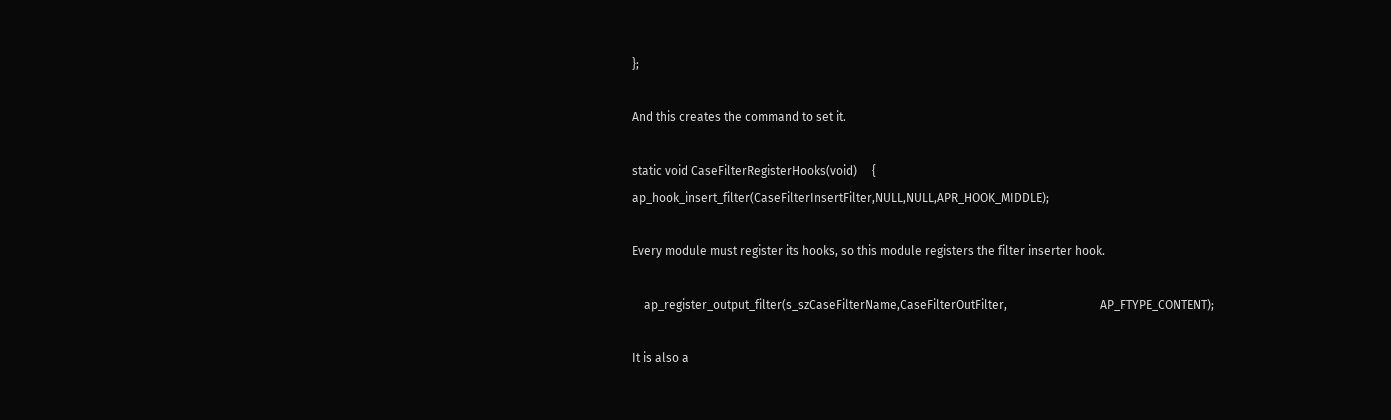};

And this creates the command to set it.

static void CaseFilterRegisterHooks(void)     {     ap_hook_insert_filter(CaseFilterInsertFilter,NULL,NULL,APR_HOOK_MIDDLE);

Every module must register its hooks, so this module registers the filter inserter hook.

    ap_register_output_filter(s_szCaseFilterName,CaseFilterOutFilter,                               AP_FTYPE_CONTENT);

It is also a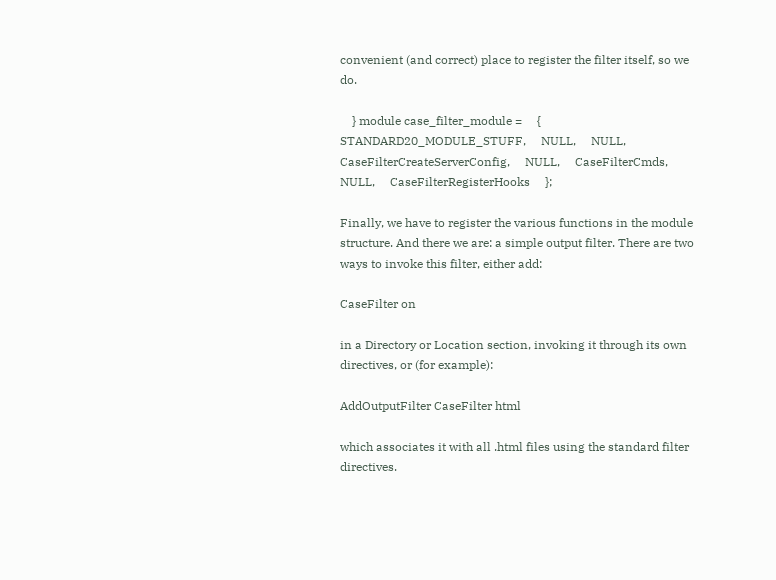convenient (and correct) place to register the filter itself, so we do.

    } module case_filter_module =     {     STANDARD20_MODULE_STUFF,     NULL,     NULL,     CaseFilterCreateServerConfig,     NULL,     CaseFilterCmds,     NULL,     CaseFilterRegisterHooks     };

Finally, we have to register the various functions in the module structure. And there we are: a simple output filter. There are two ways to invoke this filter, either add:

CaseFilter on

in a Directory or Location section, invoking it through its own directives, or (for example):

AddOutputFilter CaseFilter html

which associates it with all .html files using the standard filter directives.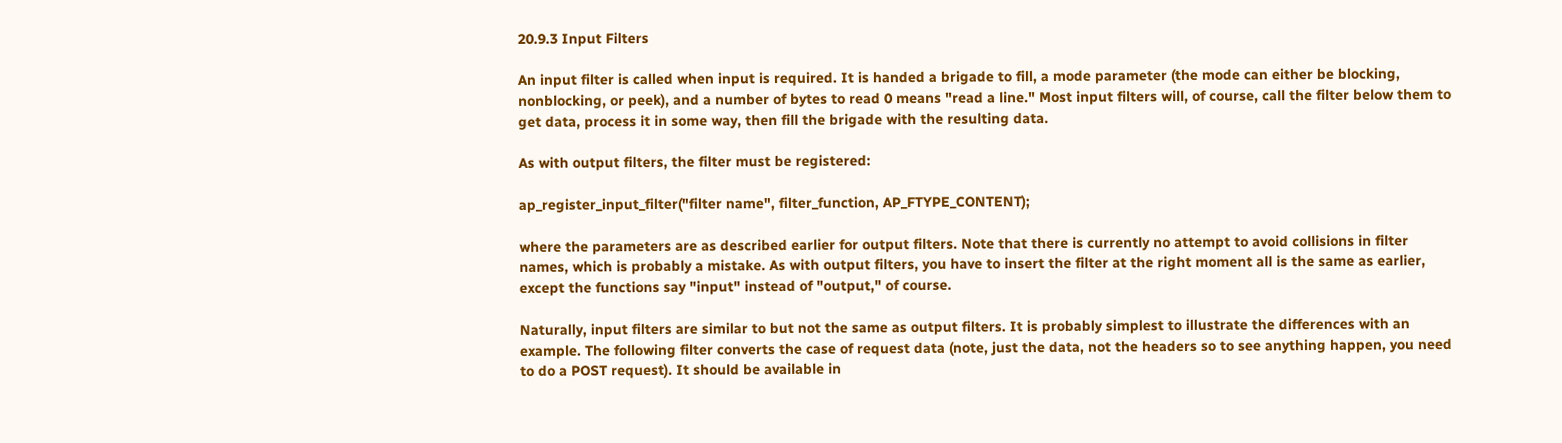20.9.3 Input Filters

An input filter is called when input is required. It is handed a brigade to fill, a mode parameter (the mode can either be blocking, nonblocking, or peek), and a number of bytes to read 0 means "read a line." Most input filters will, of course, call the filter below them to get data, process it in some way, then fill the brigade with the resulting data.

As with output filters, the filter must be registered:

ap_register_input_filter("filter name", filter_function, AP_FTYPE_CONTENT);

where the parameters are as described earlier for output filters. Note that there is currently no attempt to avoid collisions in filter names, which is probably a mistake. As with output filters, you have to insert the filter at the right moment all is the same as earlier, except the functions say "input" instead of "output," of course.

Naturally, input filters are similar to but not the same as output filters. It is probably simplest to illustrate the differences with an example. The following filter converts the case of request data (note, just the data, not the headers so to see anything happen, you need to do a POST request). It should be available in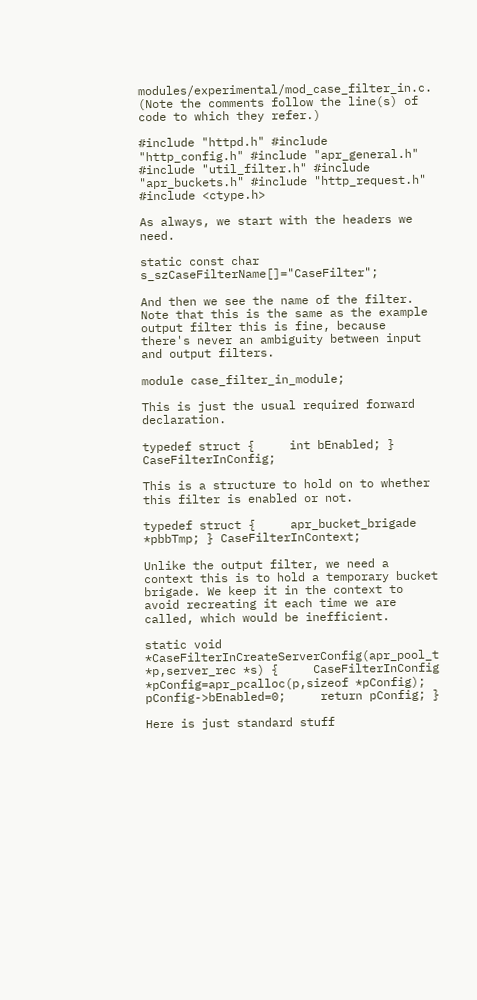modules/experimental/mod_case_filter_in.c. (Note the comments follow the line(s) of code to which they refer.)

#include "httpd.h" #include "http_config.h" #include "apr_general.h" #include "util_filter.h" #include "apr_buckets.h" #include "http_request.h" #include <ctype.h>

As always, we start with the headers we need.

static const char s_szCaseFilterName[]="CaseFilter";

And then we see the name of the filter. Note that this is the same as the example output filter this is fine, because there's never an ambiguity between input and output filters.

module case_filter_in_module;

This is just the usual required forward declaration.

typedef struct {     int bEnabled; } CaseFilterInConfig;

This is a structure to hold on to whether this filter is enabled or not.

typedef struct {     apr_bucket_brigade *pbbTmp; } CaseFilterInContext;

Unlike the output filter, we need a context this is to hold a temporary bucket brigade. We keep it in the context to avoid recreating it each time we are called, which would be inefficient.

static void *CaseFilterInCreateServerConfig(apr_pool_t *p,server_rec *s) {     CaseFilterInConfig *pConfig=apr_pcalloc(p,sizeof *pConfig);     pConfig->bEnabled=0;     return pConfig; }

Here is just standard stuff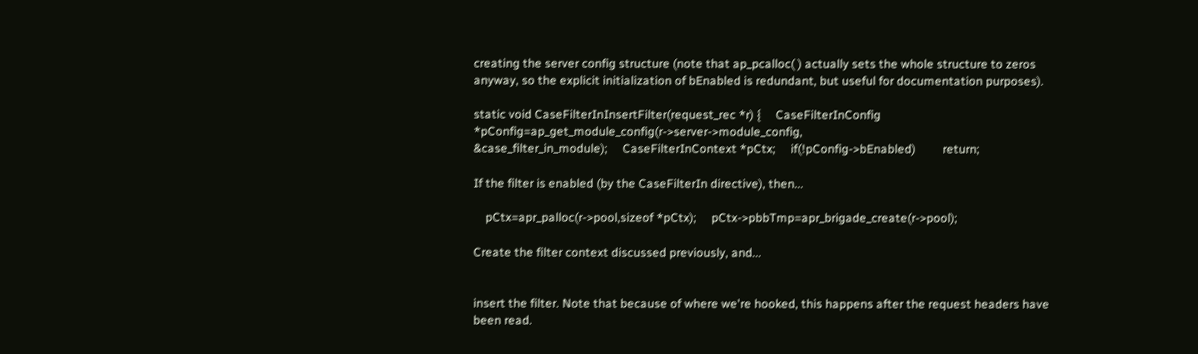creating the server config structure (note that ap_pcalloc( ) actually sets the whole structure to zeros anyway, so the explicit initialization of bEnabled is redundant, but useful for documentation purposes).

static void CaseFilterInInsertFilter(request_rec *r) {     CaseFilterInConfig *pConfig=ap_get_module_config(r->server->module_config,                                                      &case_filter_in_module);     CaseFilterInContext *pCtx;     if(!pConfig->bEnabled)         return;

If the filter is enabled (by the CaseFilterIn directive), then...

    pCtx=apr_palloc(r->pool,sizeof *pCtx);     pCtx->pbbTmp=apr_brigade_create(r->pool);

Create the filter context discussed previously, and...


insert the filter. Note that because of where we're hooked, this happens after the request headers have been read.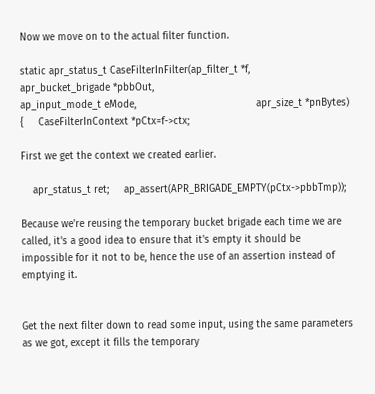Now we move on to the actual filter function.

static apr_status_t CaseFilterInFilter(ap_filter_t *f,                                        apr_bucket_brigade *pbbOut,                                        ap_input_mode_t eMode,                                        apr_size_t *pnBytes) {     CaseFilterInContext *pCtx=f->ctx;

First we get the context we created earlier.

    apr_status_t ret;     ap_assert(APR_BRIGADE_EMPTY(pCtx->pbbTmp));

Because we're reusing the temporary bucket brigade each time we are called, it's a good idea to ensure that it's empty it should be impossible for it not to be, hence the use of an assertion instead of emptying it.


Get the next filter down to read some input, using the same parameters as we got, except it fills the temporary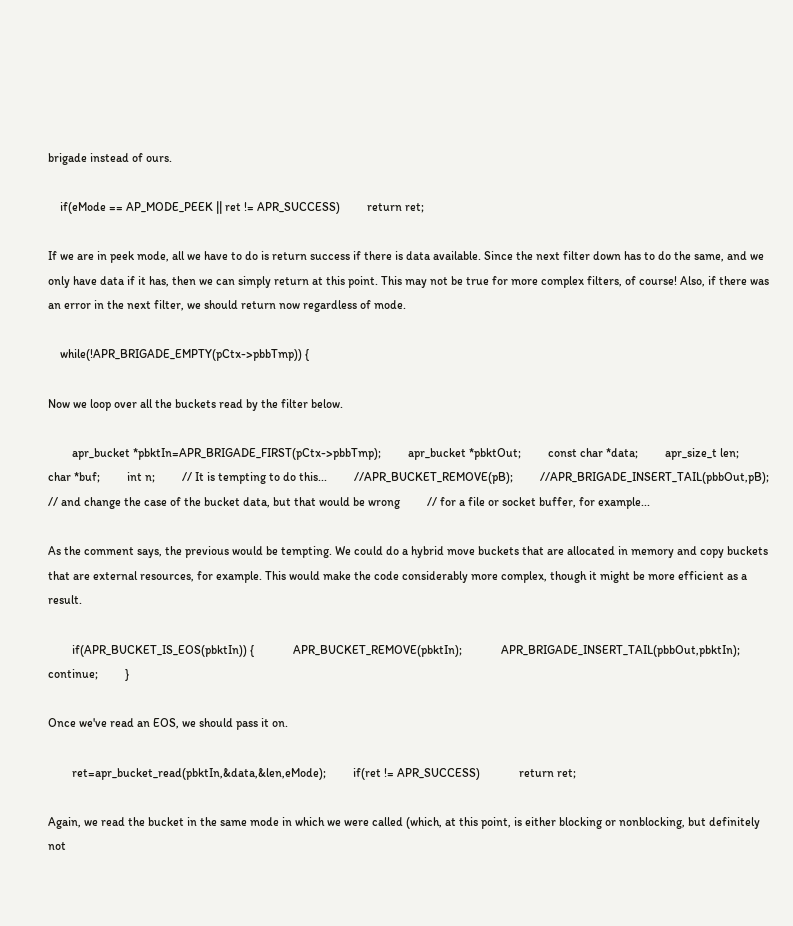brigade instead of ours.

    if(eMode == AP_MODE_PEEK || ret != APR_SUCCESS)         return ret;

If we are in peek mode, all we have to do is return success if there is data available. Since the next filter down has to do the same, and we only have data if it has, then we can simply return at this point. This may not be true for more complex filters, of course! Also, if there was an error in the next filter, we should return now regardless of mode.

    while(!APR_BRIGADE_EMPTY(pCtx->pbbTmp)) {

Now we loop over all the buckets read by the filter below.

        apr_bucket *pbktIn=APR_BRIGADE_FIRST(pCtx->pbbTmp);         apr_bucket *pbktOut;         const char *data;         apr_size_t len;         char *buf;         int n;         // It is tempting to do this...         //APR_BUCKET_REMOVE(pB);         //APR_BRIGADE_INSERT_TAIL(pbbOut,pB);         // and change the case of the bucket data, but that would be wrong         // for a file or socket buffer, for example...

As the comment says, the previous would be tempting. We could do a hybrid move buckets that are allocated in memory and copy buckets that are external resources, for example. This would make the code considerably more complex, though it might be more efficient as a result.

        if(APR_BUCKET_IS_EOS(pbktIn)) {             APR_BUCKET_REMOVE(pbktIn);             APR_BRIGADE_INSERT_TAIL(pbbOut,pbktIn);             continue;         }

Once we've read an EOS, we should pass it on.

        ret=apr_bucket_read(pbktIn,&data,&len,eMode);         if(ret != APR_SUCCESS)             return ret;

Again, we read the bucket in the same mode in which we were called (which, at this point, is either blocking or nonblocking, but definitely not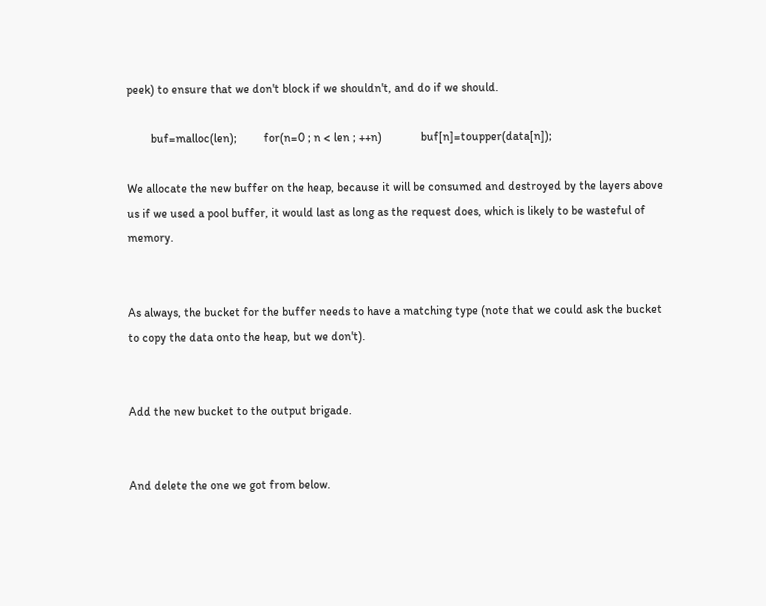peek) to ensure that we don't block if we shouldn't, and do if we should.

        buf=malloc(len);         for(n=0 ; n < len ; ++n)             buf[n]=toupper(data[n]);

We allocate the new buffer on the heap, because it will be consumed and destroyed by the layers above us if we used a pool buffer, it would last as long as the request does, which is likely to be wasteful of memory.


As always, the bucket for the buffer needs to have a matching type (note that we could ask the bucket to copy the data onto the heap, but we don't).


Add the new bucket to the output brigade.


And delete the one we got from below.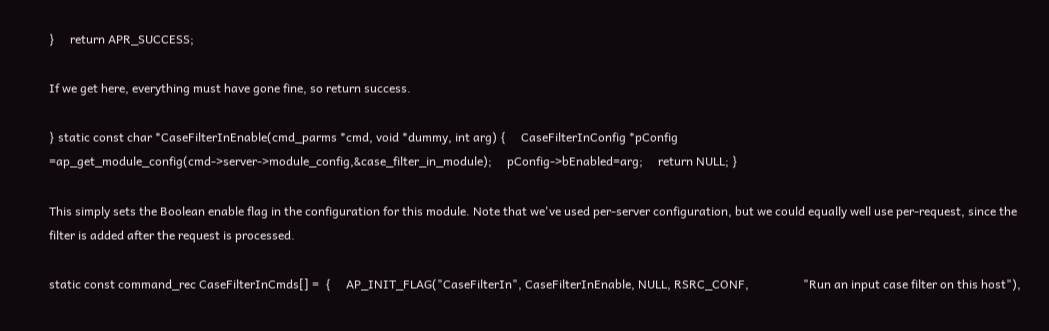}     return APR_SUCCESS;

If we get here, everything must have gone fine, so return success.

} static const char *CaseFilterInEnable(cmd_parms *cmd, void *dummy, int arg) {     CaseFilterInConfig *pConfig       =ap_get_module_config(cmd->server->module_config,&case_filter_in_module);     pConfig->bEnabled=arg;     return NULL; }

This simply sets the Boolean enable flag in the configuration for this module. Note that we've used per-server configuration, but we could equally well use per-request, since the filter is added after the request is processed.

static const command_rec CaseFilterInCmds[] =  {     AP_INIT_FLAG("CaseFilterIn", CaseFilterInEnable, NULL, RSRC_CONF,                  "Run an input case filter on this host"),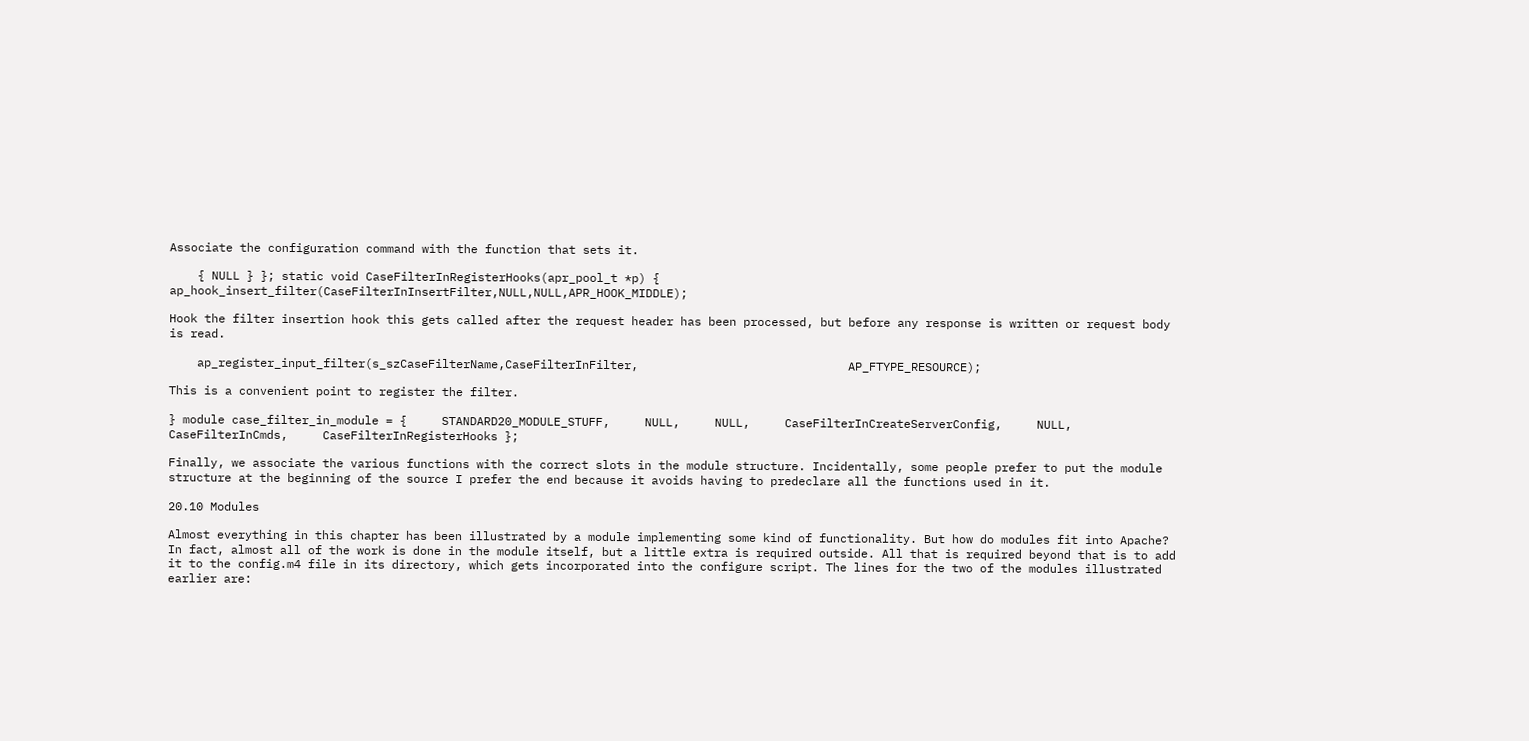Associate the configuration command with the function that sets it.

    { NULL } }; static void CaseFilterInRegisterHooks(apr_pool_t *p) {     ap_hook_insert_filter(CaseFilterInInsertFilter,NULL,NULL,APR_HOOK_MIDDLE);

Hook the filter insertion hook this gets called after the request header has been processed, but before any response is written or request body is read.

    ap_register_input_filter(s_szCaseFilterName,CaseFilterInFilter,                              AP_FTYPE_RESOURCE);

This is a convenient point to register the filter.

} module case_filter_in_module = {     STANDARD20_MODULE_STUFF,     NULL,     NULL,     CaseFilterInCreateServerConfig,     NULL,     CaseFilterInCmds,     CaseFilterInRegisterHooks };

Finally, we associate the various functions with the correct slots in the module structure. Incidentally, some people prefer to put the module structure at the beginning of the source I prefer the end because it avoids having to predeclare all the functions used in it.

20.10 Modules

Almost everything in this chapter has been illustrated by a module implementing some kind of functionality. But how do modules fit into Apache? In fact, almost all of the work is done in the module itself, but a little extra is required outside. All that is required beyond that is to add it to the config.m4 file in its directory, which gets incorporated into the configure script. The lines for the two of the modules illustrated earlier are: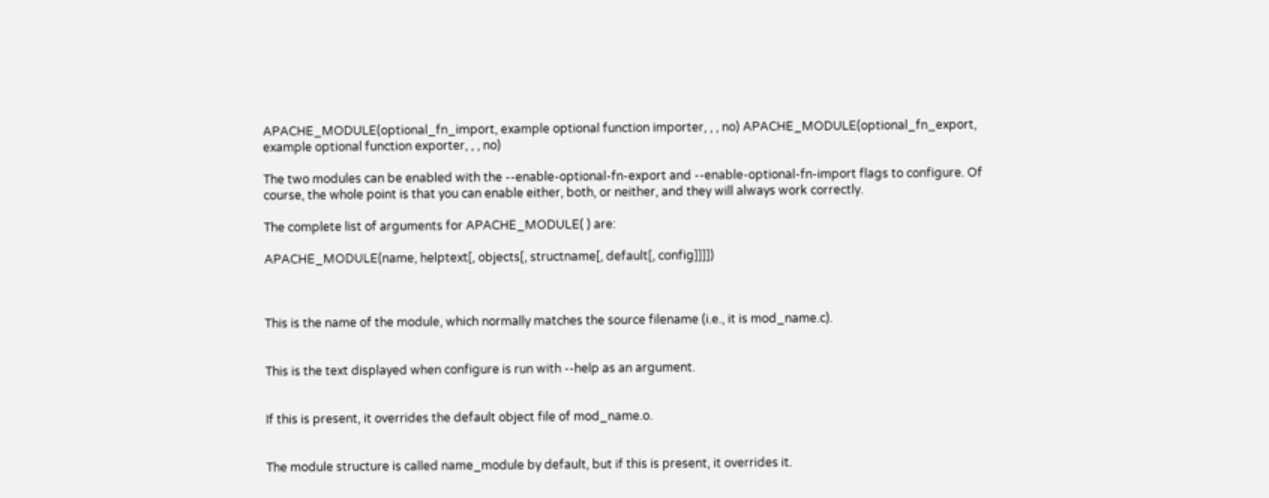APACHE_MODULE(optional_fn_import, example optional function importer, , , no) APACHE_MODULE(optional_fn_export, example optional function exporter, , , no)

The two modules can be enabled with the --enable-optional-fn-export and --enable-optional-fn-import flags to configure. Of course, the whole point is that you can enable either, both, or neither, and they will always work correctly.

The complete list of arguments for APACHE_MODULE( ) are:

APACHE_MODULE(name, helptext[, objects[, structname[, default[, config]]]])



This is the name of the module, which normally matches the source filename (i.e., it is mod_name.c).


This is the text displayed when configure is run with --help as an argument.


If this is present, it overrides the default object file of mod_name.o.


The module structure is called name_module by default, but if this is present, it overrides it.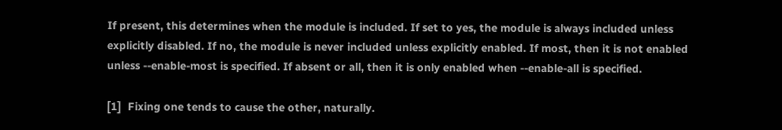If present, this determines when the module is included. If set to yes, the module is always included unless explicitly disabled. If no, the module is never included unless explicitly enabled. If most, then it is not enabled unless --enable-most is specified. If absent or all, then it is only enabled when --enable-all is specified.

[1]  Fixing one tends to cause the other, naturally.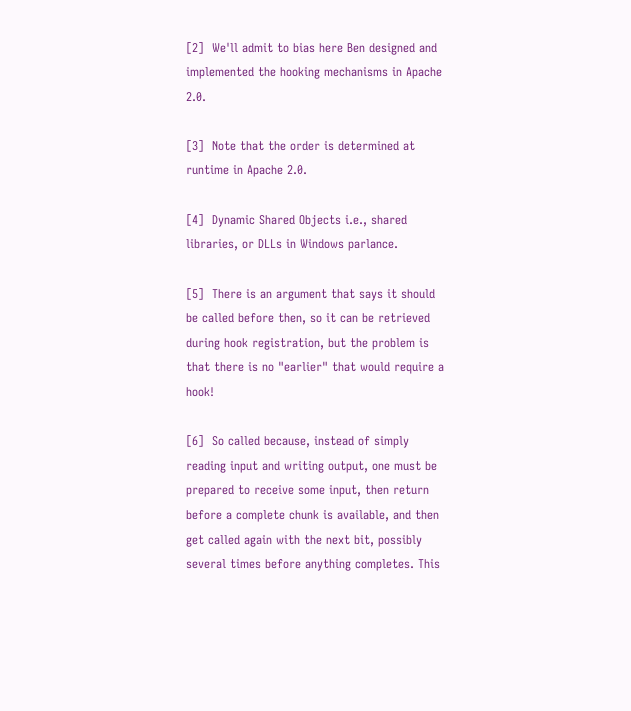[2]  We'll admit to bias here Ben designed and implemented the hooking mechanisms in Apache 2.0.

[3]  Note that the order is determined at runtime in Apache 2.0.

[4]  Dynamic Shared Objects i.e., shared libraries, or DLLs in Windows parlance.

[5]  There is an argument that says it should be called before then, so it can be retrieved during hook registration, but the problem is that there is no "earlier" that would require a hook!

[6]  So called because, instead of simply reading input and writing output, one must be prepared to receive some input, then return before a complete chunk is available, and then get called again with the next bit, possibly several times before anything completes. This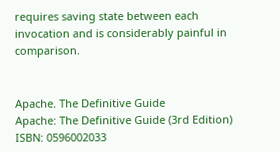requires saving state between each invocation and is considerably painful in comparison.


Apache. The Definitive Guide
Apache: The Definitive Guide (3rd Edition)
ISBN: 0596002033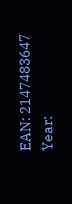EAN: 2147483647
Year: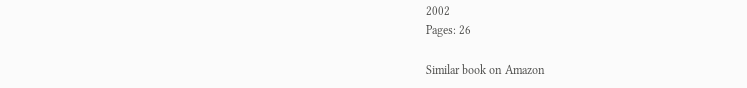2002
Pages: 26

Similar book on Amazon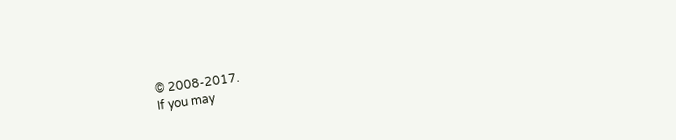© 2008-2017.
If you may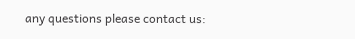any questions please contact us: